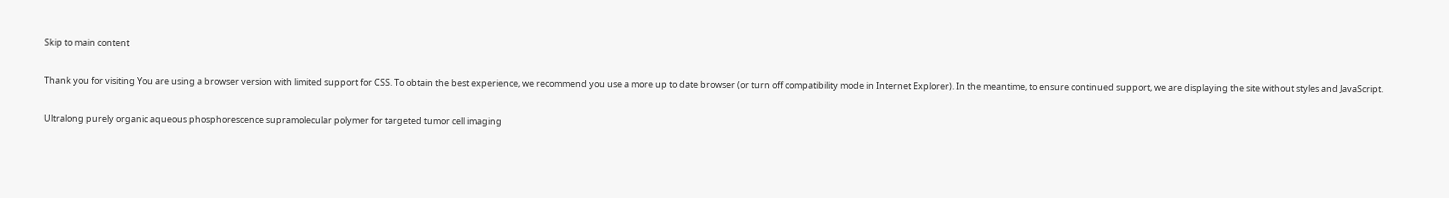Skip to main content

Thank you for visiting You are using a browser version with limited support for CSS. To obtain the best experience, we recommend you use a more up to date browser (or turn off compatibility mode in Internet Explorer). In the meantime, to ensure continued support, we are displaying the site without styles and JavaScript.

Ultralong purely organic aqueous phosphorescence supramolecular polymer for targeted tumor cell imaging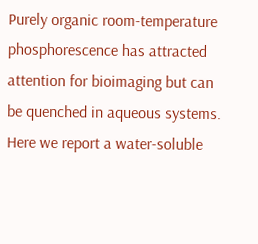Purely organic room-temperature phosphorescence has attracted attention for bioimaging but can be quenched in aqueous systems. Here we report a water-soluble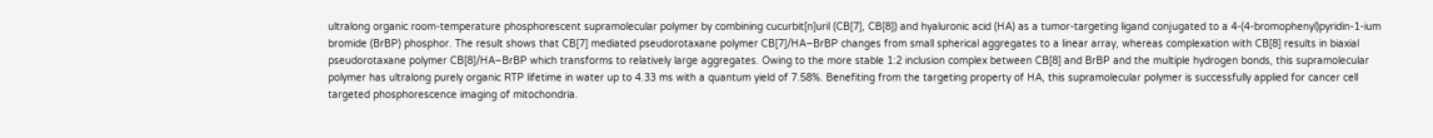ultralong organic room-temperature phosphorescent supramolecular polymer by combining cucurbit[n]uril (CB[7], CB[8]) and hyaluronic acid (HA) as a tumor-targeting ligand conjugated to a 4-(4-bromophenyl)pyridin-1-ium bromide (BrBP) phosphor. The result shows that CB[7] mediated pseudorotaxane polymer CB[7]/HA–BrBP changes from small spherical aggregates to a linear array, whereas complexation with CB[8] results in biaxial pseudorotaxane polymer CB[8]/HA–BrBP which transforms to relatively large aggregates. Owing to the more stable 1:2 inclusion complex between CB[8] and BrBP and the multiple hydrogen bonds, this supramolecular polymer has ultralong purely organic RTP lifetime in water up to 4.33 ms with a quantum yield of 7.58%. Benefiting from the targeting property of HA, this supramolecular polymer is successfully applied for cancer cell targeted phosphorescence imaging of mitochondria.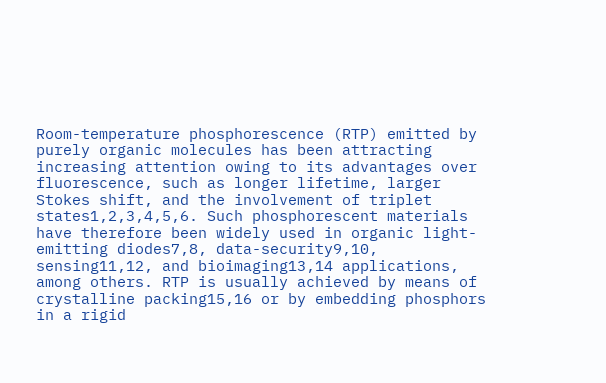Room-temperature phosphorescence (RTP) emitted by purely organic molecules has been attracting increasing attention owing to its advantages over fluorescence, such as longer lifetime, larger Stokes shift, and the involvement of triplet states1,2,3,4,5,6. Such phosphorescent materials have therefore been widely used in organic light-emitting diodes7,8, data-security9,10, sensing11,12, and bioimaging13,14 applications, among others. RTP is usually achieved by means of crystalline packing15,16 or by embedding phosphors in a rigid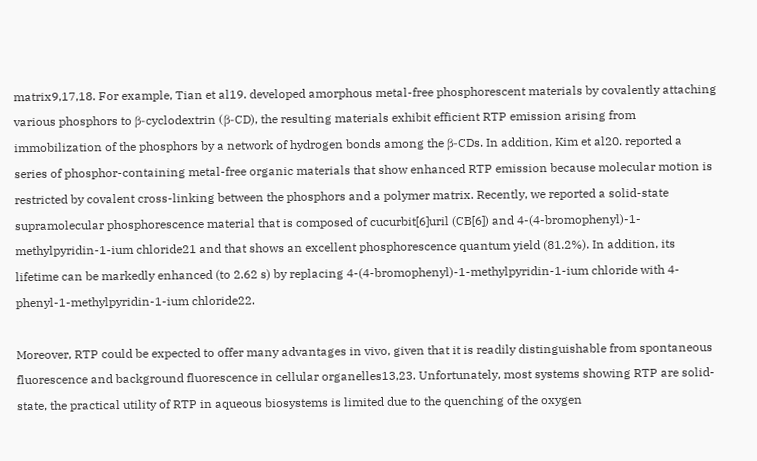matrix9,17,18. For example, Tian et al19. developed amorphous metal-free phosphorescent materials by covalently attaching various phosphors to β-cyclodextrin (β-CD), the resulting materials exhibit efficient RTP emission arising from immobilization of the phosphors by a network of hydrogen bonds among the β-CDs. In addition, Kim et al20. reported a series of phosphor-containing metal-free organic materials that show enhanced RTP emission because molecular motion is restricted by covalent cross-linking between the phosphors and a polymer matrix. Recently, we reported a solid-state supramolecular phosphorescence material that is composed of cucurbit[6]uril (CB[6]) and 4-(4-bromophenyl)-1-methylpyridin-1-ium chloride21 and that shows an excellent phosphorescence quantum yield (81.2%). In addition, its lifetime can be markedly enhanced (to 2.62 s) by replacing 4-(4-bromophenyl)-1-methylpyridin-1-ium chloride with 4-phenyl-1-methylpyridin-1-ium chloride22.

Moreover, RTP could be expected to offer many advantages in vivo, given that it is readily distinguishable from spontaneous fluorescence and background fluorescence in cellular organelles13,23. Unfortunately, most systems showing RTP are solid-state, the practical utility of RTP in aqueous biosystems is limited due to the quenching of the oxygen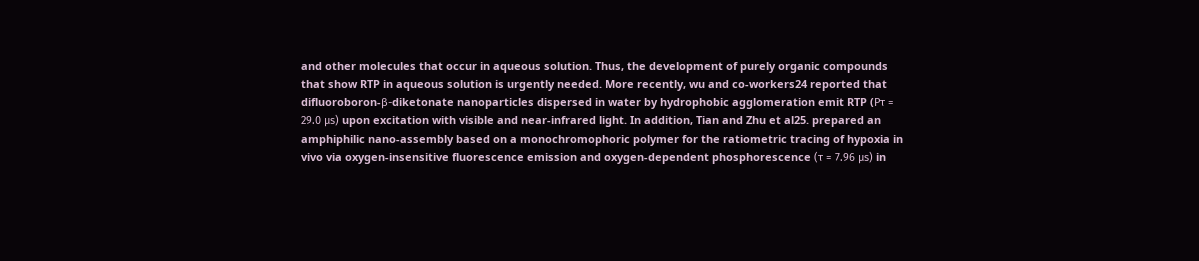and other molecules that occur in aqueous solution. Thus, the development of purely organic compounds that show RTP in aqueous solution is urgently needed. More recently, wu and co-workers24 reported that difluoroboron-β-diketonate nanoparticles dispersed in water by hydrophobic agglomeration emit RTP (Pτ = 29.0 μs) upon excitation with visible and near-infrared light. In addition, Tian and Zhu et al25. prepared an amphiphilic nano-assembly based on a monochromophoric polymer for the ratiometric tracing of hypoxia in vivo via oxygen-insensitive fluorescence emission and oxygen-dependent phosphorescence (τ = 7.96 μs) in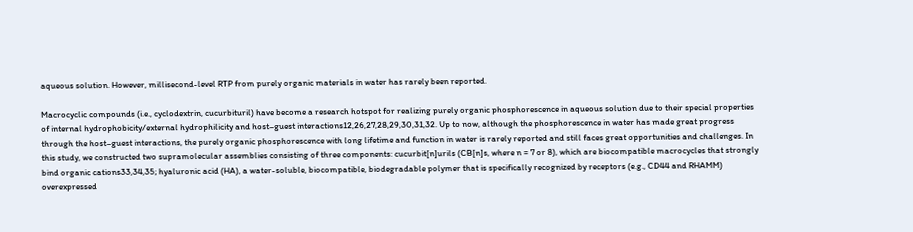aqueous solution. However, millisecond-level RTP from purely organic materials in water has rarely been reported.

Macrocyclic compounds (i.e., cyclodextrin, cucurbituril) have become a research hotspot for realizing purely organic phosphorescence in aqueous solution due to their special properties of internal hydrophobicity/external hydrophilicity and host–guest interactions12,26,27,28,29,30,31,32. Up to now, although the phosphorescence in water has made great progress through the host–guest interactions, the purely organic phosphorescence with long lifetime and function in water is rarely reported and still faces great opportunities and challenges. In this study, we constructed two supramolecular assemblies consisting of three components: cucurbit[n]urils (CB[n]s, where n = 7 or 8), which are biocompatible macrocycles that strongly bind organic cations33,34,35; hyaluronic acid (HA), a water-soluble, biocompatible, biodegradable polymer that is specifically recognized by receptors (e.g., CD44 and RHAMM) overexpressed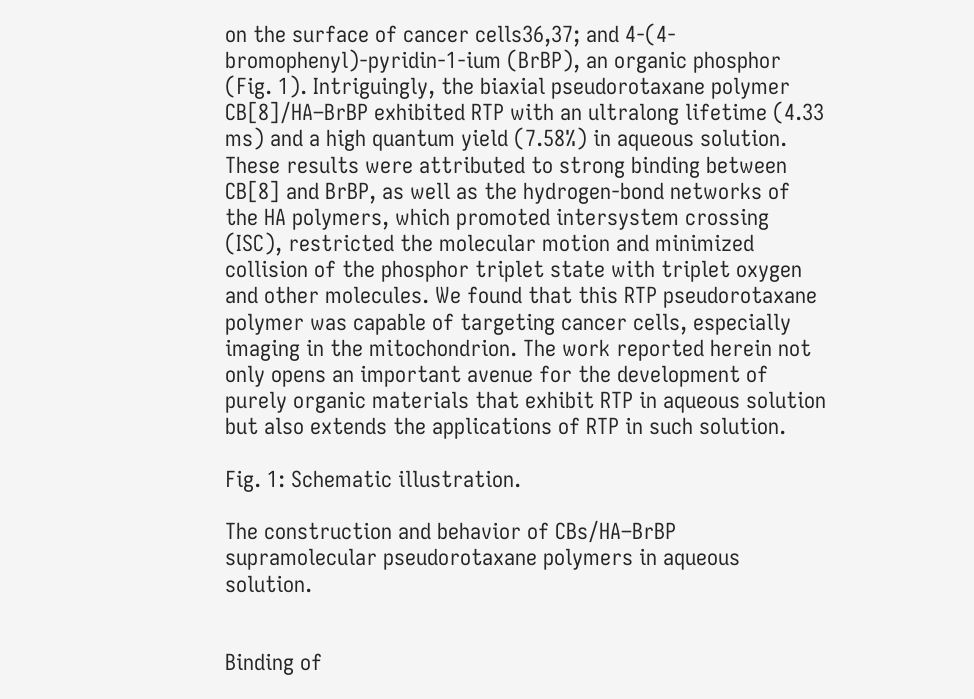on the surface of cancer cells36,37; and 4-(4-bromophenyl)-pyridin-1-ium (BrBP), an organic phosphor (Fig. 1). Intriguingly, the biaxial pseudorotaxane polymer CB[8]/HA–BrBP exhibited RTP with an ultralong lifetime (4.33 ms) and a high quantum yield (7.58%) in aqueous solution. These results were attributed to strong binding between CB[8] and BrBP, as well as the hydrogen-bond networks of the HA polymers, which promoted intersystem crossing (ISC), restricted the molecular motion and minimized collision of the phosphor triplet state with triplet oxygen and other molecules. We found that this RTP pseudorotaxane polymer was capable of targeting cancer cells, especially imaging in the mitochondrion. The work reported herein not only opens an important avenue for the development of purely organic materials that exhibit RTP in aqueous solution but also extends the applications of RTP in such solution.

Fig. 1: Schematic illustration.

The construction and behavior of CBs/HA–BrBP supramolecular pseudorotaxane polymers in aqueous solution.


Binding of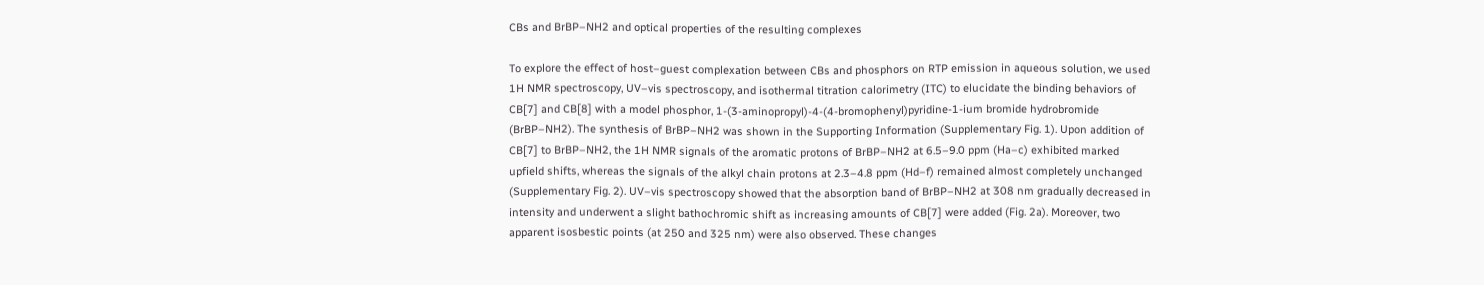CBs and BrBP–NH2 and optical properties of the resulting complexes

To explore the effect of host–guest complexation between CBs and phosphors on RTP emission in aqueous solution, we used 1H NMR spectroscopy, UV–vis spectroscopy, and isothermal titration calorimetry (ITC) to elucidate the binding behaviors of CB[7] and CB[8] with a model phosphor, 1-(3-aminopropyl)-4-(4-bromophenyl)pyridine-1-ium bromide hydrobromide (BrBP–NH2). The synthesis of BrBP–NH2 was shown in the Supporting Information (Supplementary Fig. 1). Upon addition of CB[7] to BrBP–NH2, the 1H NMR signals of the aromatic protons of BrBP–NH2 at 6.5–9.0 ppm (Ha–c) exhibited marked upfield shifts, whereas the signals of the alkyl chain protons at 2.3–4.8 ppm (Hd–f) remained almost completely unchanged (Supplementary Fig. 2). UV–vis spectroscopy showed that the absorption band of BrBP–NH2 at 308 nm gradually decreased in intensity and underwent a slight bathochromic shift as increasing amounts of CB[7] were added (Fig. 2a). Moreover, two apparent isosbestic points (at 250 and 325 nm) were also observed. These changes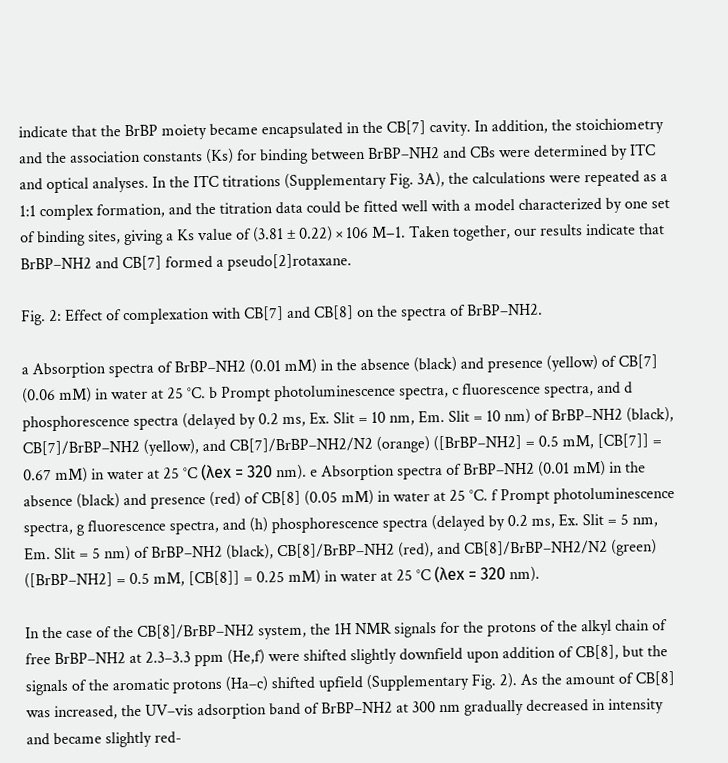indicate that the BrBP moiety became encapsulated in the CB[7] cavity. In addition, the stoichiometry and the association constants (Ks) for binding between BrBP–NH2 and CBs were determined by ITC and optical analyses. In the ITC titrations (Supplementary Fig. 3A), the calculations were repeated as a 1:1 complex formation, and the titration data could be fitted well with a model characterized by one set of binding sites, giving a Ks value of (3.81 ± 0.22) × 106 M−1. Taken together, our results indicate that BrBP–NH2 and CB[7] formed a pseudo[2]rotaxane.

Fig. 2: Effect of complexation with CB[7] and CB[8] on the spectra of BrBP–NH2.

a Absorption spectra of BrBP–NH2 (0.01 mM) in the absence (black) and presence (yellow) of CB[7] (0.06 mM) in water at 25 °C. b Prompt photoluminescence spectra, c fluorescence spectra, and d phosphorescence spectra (delayed by 0.2 ms, Ex. Slit = 10 nm, Em. Slit = 10 nm) of BrBP–NH2 (black), CB[7]/BrBP–NH2 (yellow), and CB[7]/BrBP–NH2/N2 (orange) ([BrBP–NH2] = 0.5 mM, [CB[7]] = 0.67 mM) in water at 25 °C (λex = 320 nm). e Absorption spectra of BrBP–NH2 (0.01 mM) in the absence (black) and presence (red) of CB[8] (0.05 mM) in water at 25 °C. f Prompt photoluminescence spectra, g fluorescence spectra, and (h) phosphorescence spectra (delayed by 0.2 ms, Ex. Slit = 5 nm, Em. Slit = 5 nm) of BrBP–NH2 (black), CB[8]/BrBP–NH2 (red), and CB[8]/BrBP–NH2/N2 (green) ([BrBP–NH2] = 0.5 mM, [CB[8]] = 0.25 mM) in water at 25 °C (λex = 320 nm).

In the case of the CB[8]/BrBP–NH2 system, the 1H NMR signals for the protons of the alkyl chain of free BrBP–NH2 at 2.3–3.3 ppm (He,f) were shifted slightly downfield upon addition of CB[8], but the signals of the aromatic protons (Ha–c) shifted upfield (Supplementary Fig. 2). As the amount of CB[8] was increased, the UV–vis adsorption band of BrBP–NH2 at 300 nm gradually decreased in intensity and became slightly red-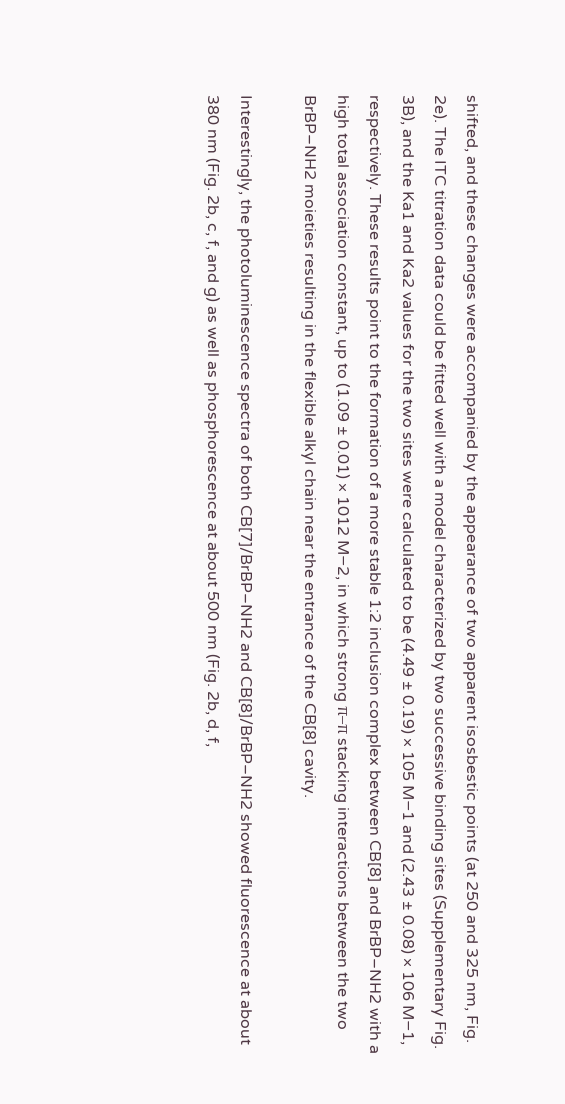shifted, and these changes were accompanied by the appearance of two apparent isosbestic points (at 250 and 325 nm, Fig. 2e). The ITC titration data could be fitted well with a model characterized by two successive binding sites (Supplementary Fig. 3B), and the Ka1 and Ka2 values for the two sites were calculated to be (4.49 ± 0.19) × 105 M−1 and (2.43 ± 0.08) × 106 M−1, respectively. These results point to the formation of a more stable 1:2 inclusion complex between CB[8] and BrBP–NH2 with a high total association constant, up to (1.09 ± 0.01) × 1012 M−2, in which strong π–π stacking interactions between the two BrBP–NH2 moieties resulting in the flexible alkyl chain near the entrance of the CB[8] cavity.

Interestingly, the photoluminescence spectra of both CB[7]/BrBP–NH2 and CB[8]/BrBP–NH2 showed fluorescence at about 380 nm (Fig. 2b, c, f, and g) as well as phosphorescence at about 500 nm (Fig. 2b, d, f,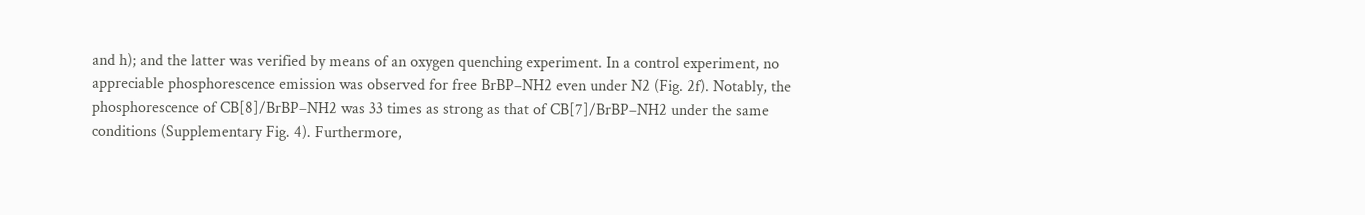and h); and the latter was verified by means of an oxygen quenching experiment. In a control experiment, no appreciable phosphorescence emission was observed for free BrBP–NH2 even under N2 (Fig. 2f). Notably, the phosphorescence of CB[8]/BrBP–NH2 was 33 times as strong as that of CB[7]/BrBP–NH2 under the same conditions (Supplementary Fig. 4). Furthermore,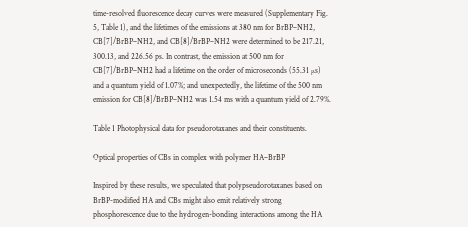time-resolved fluorescence decay curves were measured (Supplementary Fig. 5, Table 1), and the lifetimes of the emissions at 380 nm for BrBP–NH2, CB[7]/BrBP–NH2, and CB[8]/BrBP–NH2 were determined to be 217.21, 300.13, and 226.56 ps. In contrast, the emission at 500 nm for CB[7]/BrBP–NH2 had a lifetime on the order of microseconds (55.31 µs) and a quantum yield of 1.07%; and unexpectedly, the lifetime of the 500 nm emission for CB[8]/BrBP–NH2 was 1.54 ms with a quantum yield of 2.79%.

Table 1 Photophysical data for pseudorotaxanes and their constituents.

Optical properties of CBs in complex with polymer HA–BrBP

Inspired by these results, we speculated that polypseudorotaxanes based on BrBP-modified HA and CBs might also emit relatively strong phosphorescence due to the hydrogen-bonding interactions among the HA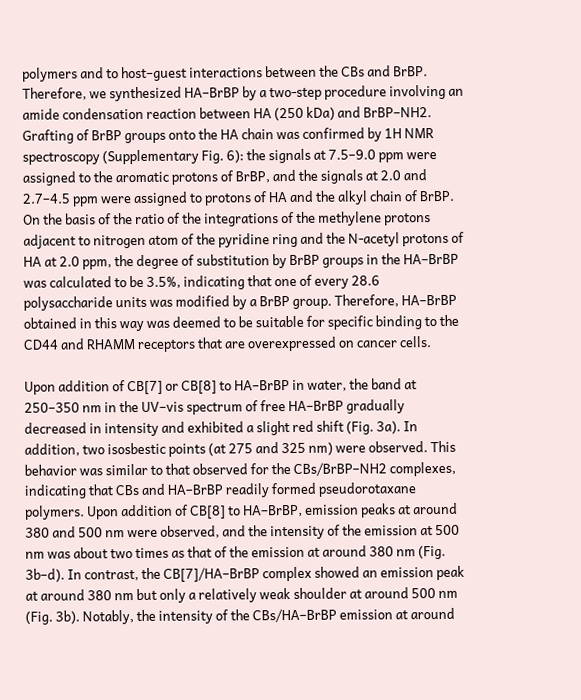polymers and to host–guest interactions between the CBs and BrBP. Therefore, we synthesized HA–BrBP by a two-step procedure involving an amide condensation reaction between HA (250 kDa) and BrBP–NH2. Grafting of BrBP groups onto the HA chain was confirmed by 1H NMR spectroscopy (Supplementary Fig. 6): the signals at 7.5–9.0 ppm were assigned to the aromatic protons of BrBP, and the signals at 2.0 and 2.7–4.5 ppm were assigned to protons of HA and the alkyl chain of BrBP. On the basis of the ratio of the integrations of the methylene protons adjacent to nitrogen atom of the pyridine ring and the N-acetyl protons of HA at 2.0 ppm, the degree of substitution by BrBP groups in the HA–BrBP was calculated to be 3.5%, indicating that one of every 28.6 polysaccharide units was modified by a BrBP group. Therefore, HA–BrBP obtained in this way was deemed to be suitable for specific binding to the CD44 and RHAMM receptors that are overexpressed on cancer cells.

Upon addition of CB[7] or CB[8] to HA–BrBP in water, the band at 250–350 nm in the UV–vis spectrum of free HA–BrBP gradually decreased in intensity and exhibited a slight red shift (Fig. 3a). In addition, two isosbestic points (at 275 and 325 nm) were observed. This behavior was similar to that observed for the CBs/BrBP–NH2 complexes, indicating that CBs and HA–BrBP readily formed pseudorotaxane polymers. Upon addition of CB[8] to HA–BrBP, emission peaks at around 380 and 500 nm were observed, and the intensity of the emission at 500 nm was about two times as that of the emission at around 380 nm (Fig. 3b–d). In contrast, the CB[7]/HA–BrBP complex showed an emission peak at around 380 nm but only a relatively weak shoulder at around 500 nm (Fig. 3b). Notably, the intensity of the CBs/HA–BrBP emission at around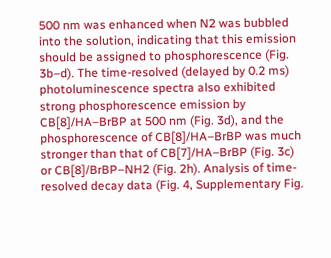500 nm was enhanced when N2 was bubbled into the solution, indicating that this emission should be assigned to phosphorescence (Fig. 3b–d). The time-resolved (delayed by 0.2 ms) photoluminescence spectra also exhibited strong phosphorescence emission by CB[8]/HA–BrBP at 500 nm (Fig. 3d), and the phosphorescence of CB[8]/HA–BrBP was much stronger than that of CB[7]/HA–BrBP (Fig. 3c) or CB[8]/BrBP–NH2 (Fig. 2h). Analysis of time-resolved decay data (Fig. 4, Supplementary Fig.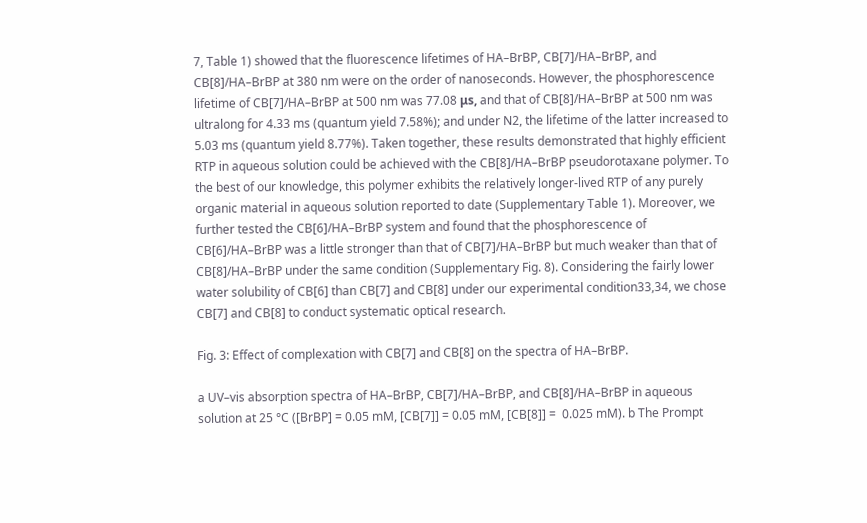7, Table 1) showed that the fluorescence lifetimes of HA–BrBP, CB[7]/HA–BrBP, and CB[8]/HA–BrBP at 380 nm were on the order of nanoseconds. However, the phosphorescence lifetime of CB[7]/HA–BrBP at 500 nm was 77.08 μs, and that of CB[8]/HA–BrBP at 500 nm was ultralong for 4.33 ms (quantum yield 7.58%); and under N2, the lifetime of the latter increased to 5.03 ms (quantum yield 8.77%). Taken together, these results demonstrated that highly efficient RTP in aqueous solution could be achieved with the CB[8]/HA–BrBP pseudorotaxane polymer. To the best of our knowledge, this polymer exhibits the relatively longer-lived RTP of any purely organic material in aqueous solution reported to date (Supplementary Table 1). Moreover, we further tested the CB[6]/HA–BrBP system and found that the phosphorescence of CB[6]/HA–BrBP was a little stronger than that of CB[7]/HA–BrBP but much weaker than that of CB[8]/HA–BrBP under the same condition (Supplementary Fig. 8). Considering the fairly lower water solubility of CB[6] than CB[7] and CB[8] under our experimental condition33,34, we chose CB[7] and CB[8] to conduct systematic optical research.

Fig. 3: Effect of complexation with CB[7] and CB[8] on the spectra of HA–BrBP.

a UV–vis absorption spectra of HA–BrBP, CB[7]/HA–BrBP, and CB[8]/HA–BrBP in aqueous solution at 25 °C ([BrBP] = 0.05 mM, [CB[7]] = 0.05 mM, [CB[8]] =  0.025 mM). b The Prompt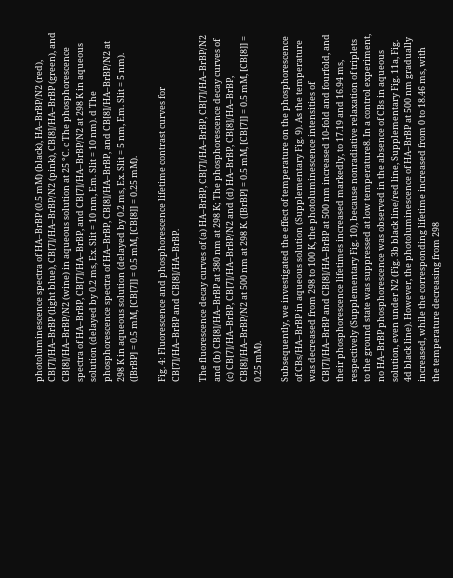photoluminescence spectra of HA–BrBP (0.5 mM) (black), HA–BrBP/N2 (red), CB[7]/HA–BrBP (light blue), CB[7]/HA–BrBP/N2 (pink), CB[8]/HA–BrBP (green), and CB[8]/HA–BrBP/N2 (wine) in aqueous solution at 25 °C. c The phosphorescence spectra of HA–BrBP, CB[7]/HA–BrBP, and CB[7]/HA–BrBP/N2 at 298 K in aqueous solution (delayed by 0.2 ms, Ex. Slit = 10 nm, Em. Slit = 10 nm). d The phosphorescence spectra of HA–BrBP, CB[8]/HA–BrBP, and CB[8]/HA–BrBP/N2 at 298 K in aqueous solution (delayed by 0.2 ms, Ex. Slit = 5 nm, Em. Slit = 5 nm). ([BrBP] = 0.5 mM, [CB[7]] = 0.5 mM, [CB[8]] = 0.25 mM).

Fig. 4: Fluorescence and phosphorescence lifetime contrast curves for CB[7]/HA–BrBP and CB[8]/HA–BrBP.

The fluorescence decay curves of (a) HA–BrBP, CB[7]/HA–BrBP, CB[7]/HA–BrBP/N2 and (b) CB[8]/HA–BrBP at 380 nm at 298 K; The phosphorescence decay curves of (c) CB[7]/HA–BrBP, CB[7]/HA–BrBP/N2 and (d) HA–BrBP, CB[8]/HA–BrBP, CB[8]/HA–BrBP/N2 at 500 nm at 298 K. ([BrBP] = 0.5 mM, [CB[7]] = 0.5 mM, [CB[8]] = 0.25 mM).

Subsequently, we investigated the effect of temperature on the phosphorescence of CBs/HA–BrBP in aqueous solution (Supplementary Fig. 9). As the temperature was decreased from 298 to 100 K, the photoluminescence intensities of CB[7]/HA–BrBP and CB[8]/HA–BrBP at 500 nm increased 10-fold and fourfold, and their phosphorescence lifetimes increased markedly, to 17.19 and 16.94 ms, respectively (Supplementary Fig. 10), because nonradiative relaxation of triplets to the ground state was suppressed at low temperature8. In a control experiment, no HA–BrBP phosphorescence was observed in the absence of CBs in aqueous solution, even under N2 (Fig. 3b black line/red line, Supplementary Fig. 11a, Fig. 4d black line). However, the photoluminescence of HA–BrBP at 500 nm gradually increased, while the corresponding lifetime increased from 0 to 18.46 ms, with the temperature decreasing from 298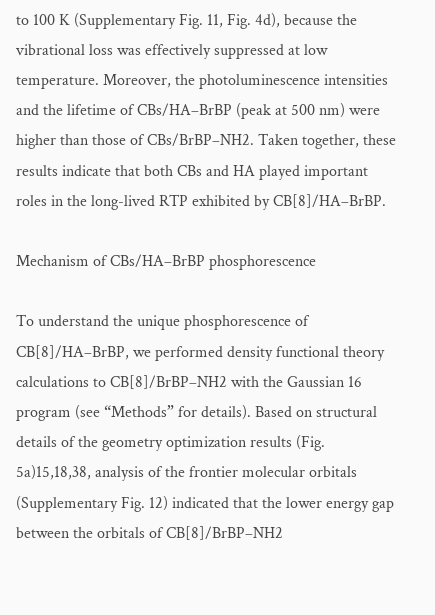to 100 K (Supplementary Fig. 11, Fig. 4d), because the vibrational loss was effectively suppressed at low temperature. Moreover, the photoluminescence intensities and the lifetime of CBs/HA–BrBP (peak at 500 nm) were higher than those of CBs/BrBP–NH2. Taken together, these results indicate that both CBs and HA played important roles in the long-lived RTP exhibited by CB[8]/HA–BrBP.

Mechanism of CBs/HA–BrBP phosphorescence

To understand the unique phosphorescence of CB[8]/HA–BrBP, we performed density functional theory calculations to CB[8]/BrBP–NH2 with the Gaussian 16 program (see “Methods” for details). Based on structural details of the geometry optimization results (Fig. 5a)15,18,38, analysis of the frontier molecular orbitals (Supplementary Fig. 12) indicated that the lower energy gap between the orbitals of CB[8]/BrBP–NH2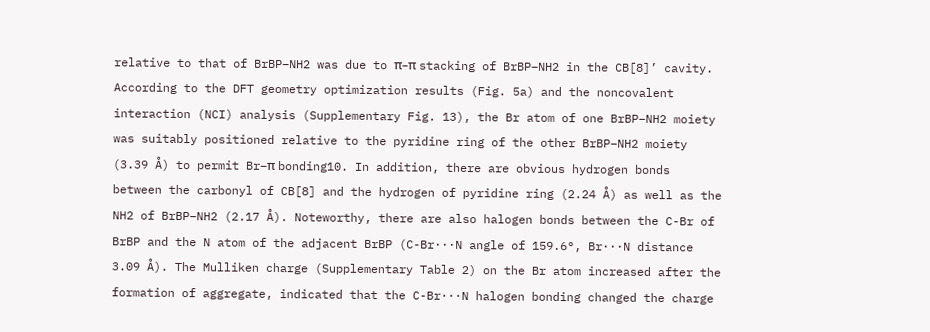relative to that of BrBP–NH2 was due to π–π stacking of BrBP–NH2 in the CB[8]’ cavity. According to the DFT geometry optimization results (Fig. 5a) and the noncovalent interaction (NCI) analysis (Supplementary Fig. 13), the Br atom of one BrBP–NH2 moiety was suitably positioned relative to the pyridine ring of the other BrBP–NH2 moiety (3.39 Å) to permit Br–π bonding10. In addition, there are obvious hydrogen bonds between the carbonyl of CB[8] and the hydrogen of pyridine ring (2.24 Å) as well as the NH2 of BrBP–NH2 (2.17 Å). Noteworthy, there are also halogen bonds between the C-Br of BrBP and the N atom of the adjacent BrBP (C-Br···N angle of 159.6°, Br···N distance 3.09 Å). The Mulliken charge (Supplementary Table 2) on the Br atom increased after the formation of aggregate, indicated that the C-Br···N halogen bonding changed the charge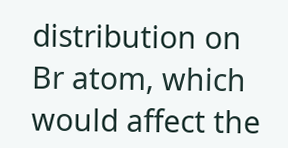distribution on Br atom, which would affect the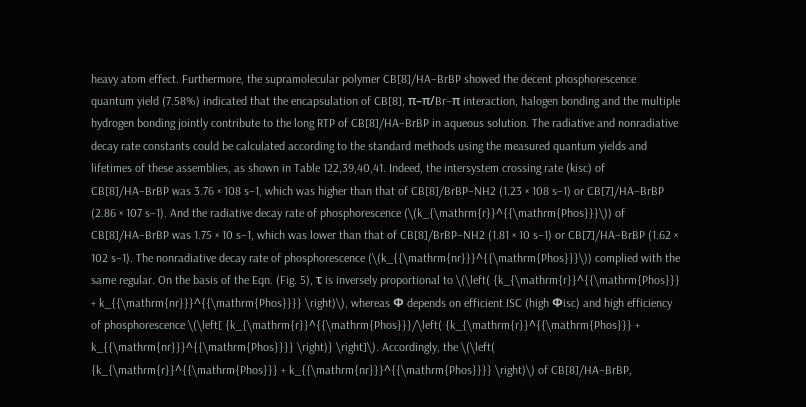heavy atom effect. Furthermore, the supramolecular polymer CB[8]/HA–BrBP showed the decent phosphorescence quantum yield (7.58%) indicated that the encapsulation of CB[8], π–π/Br–π interaction, halogen bonding and the multiple hydrogen bonding jointly contribute to the long RTP of CB[8]/HA–BrBP in aqueous solution. The radiative and nonradiative decay rate constants could be calculated according to the standard methods using the measured quantum yields and lifetimes of these assemblies, as shown in Table 122,39,40,41. Indeed, the intersystem crossing rate (kisc) of CB[8]/HA–BrBP was 3.76 × 108 s−1, which was higher than that of CB[8]/BrBP–NH2 (1.23 × 108 s−1) or CB[7]/HA–BrBP (2.86 × 107 s−1). And the radiative decay rate of phosphorescence (\(k_{\mathrm{r}}^{{\mathrm{Phos}}}\)) of CB[8]/HA–BrBP was 1.75 × 10 s−1, which was lower than that of CB[8]/BrBP–NH2 (1.81 × 10 s−1) or CB[7]/HA–BrBP (1.62 × 102 s−1). The nonradiative decay rate of phosphorescence (\(k_{{\mathrm{nr}}}^{{\mathrm{Phos}}}\)) complied with the same regular. On the basis of the Eqn. (Fig. 5), τ is inversely proportional to \(\left( {k_{\mathrm{r}}^{{\mathrm{Phos}}} + k_{{\mathrm{nr}}}^{{\mathrm{Phos}}}} \right)\), whereas Ф depends on efficient ISC (high Фisc) and high efficiency of phosphorescence \(\left[ {k_{\mathrm{r}}^{{\mathrm{Phos}}}/\left( {k_{\mathrm{r}}^{{\mathrm{Phos}}} + k_{{\mathrm{nr}}}^{{\mathrm{Phos}}}} \right)} \right]\). Accordingly, the \(\left( {k_{\mathrm{r}}^{{\mathrm{Phos}}} + k_{{\mathrm{nr}}}^{{\mathrm{Phos}}}} \right)\) of CB[8]/HA–BrBP,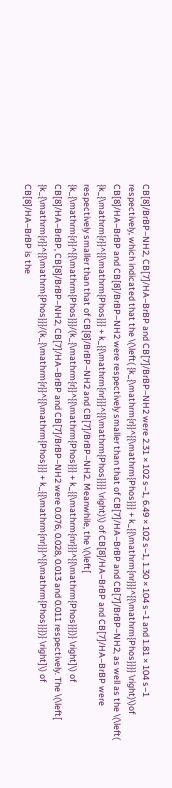CB[8]/BrBP–NH2, CB[7]/HA–BrBP and CB[7]/BrBP–NH2 were 2.31 × 102 s−1, 6.49 × 102 s−1, 1.30 × 104 s−1 and 1.81 × 104 s−1 respectively, which indicated that the \(\left( {k_{\mathrm{r}}^{{\mathrm{Phos}}} + k_{{\mathrm{nr}}}^{{\mathrm{Phos}}}} \right)\)of CB[8]/HA–BrBP and CB[8]/BrBP–NH2 were respectively smaller than that of CB[7]/HA–BrBP and CB[7]/BrBP–NH2, as well as the \(\left( {k_{\mathrm{r}}^{{\mathrm{Phos}}} + k_{{\mathrm{nr}}}^{{\mathrm{Phos}}}} \right)\) of CB[8]/HA–BrBP and CB[7]/HA–BrBP were respectively smaller than that of CB[8]/BrBP–NH2 and CB[7]/BrBP–NH2. Meanwhile, the \(\left[ {k_{\mathrm{r}}^{{\mathrm{Phos}}}/(k_{\mathrm{r}}^{{\mathrm{Phos}}} + k_{{\mathrm{nr}}}^{{\mathrm{Phos}}})} \right]\) of CB[8]/HA–BrBP, CB[8]/BrBP–NH2, CB[7]/HA–BrBP and CB[7]/BrBP–NH2 were 0.076, 0.028, 0.013 and 0.011 respectively. The \(\left[ {k_{\mathrm{r}}^{{\mathrm{Phos}}}/(k_{\mathrm{r}}^{{\mathrm{Phos}}} + k_{{\mathrm{nr}}}^{{\mathrm{Phos}}})} \right]\) of CB[8]/HA–BrBP is the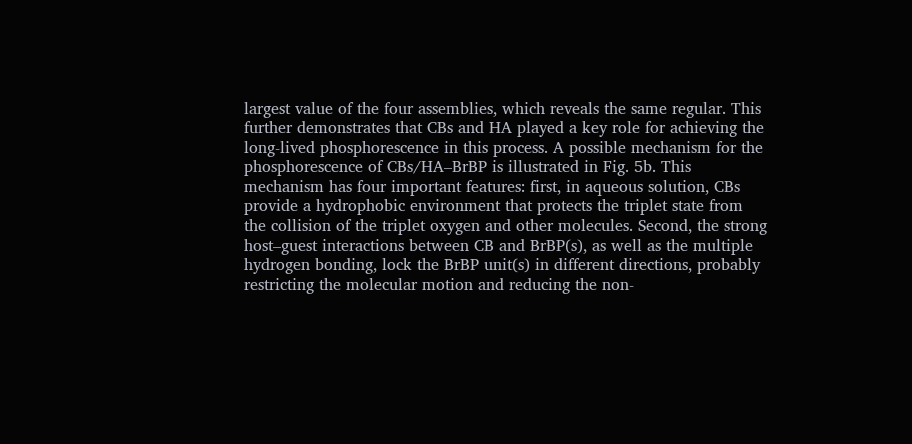largest value of the four assemblies, which reveals the same regular. This further demonstrates that CBs and HA played a key role for achieving the long-lived phosphorescence in this process. A possible mechanism for the phosphorescence of CBs/HA–BrBP is illustrated in Fig. 5b. This mechanism has four important features: first, in aqueous solution, CBs provide a hydrophobic environment that protects the triplet state from the collision of the triplet oxygen and other molecules. Second, the strong host–guest interactions between CB and BrBP(s), as well as the multiple hydrogen bonding, lock the BrBP unit(s) in different directions, probably restricting the molecular motion and reducing the non-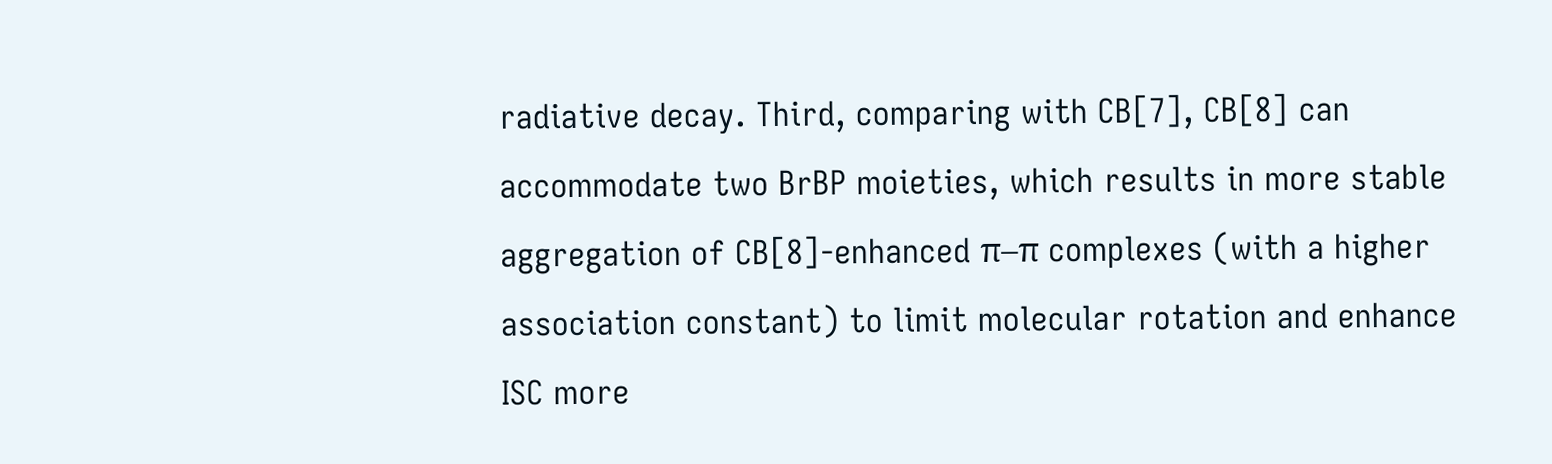radiative decay. Third, comparing with CB[7], CB[8] can accommodate two BrBP moieties, which results in more stable aggregation of CB[8]-enhanced π–π complexes (with a higher association constant) to limit molecular rotation and enhance ISC more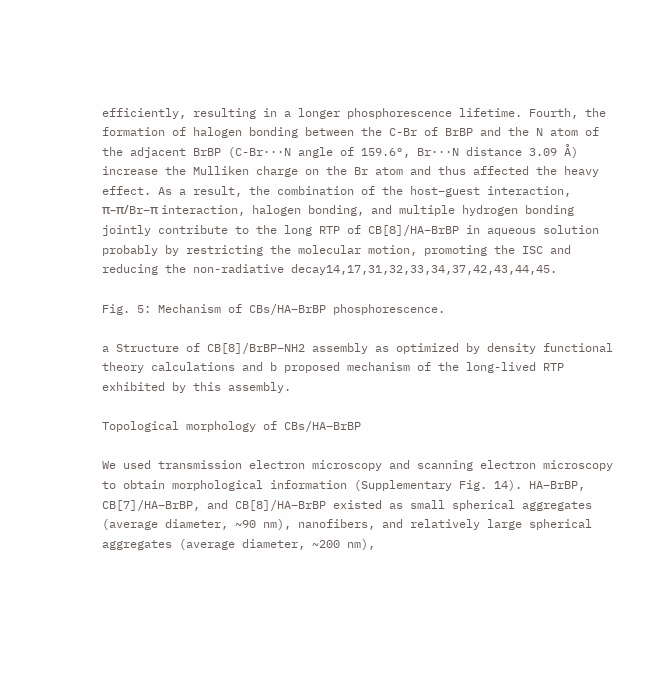efficiently, resulting in a longer phosphorescence lifetime. Fourth, the formation of halogen bonding between the C-Br of BrBP and the N atom of the adjacent BrBP (C-Br···N angle of 159.6°, Br···N distance 3.09 Å) increase the Mulliken charge on the Br atom and thus affected the heavy effect. As a result, the combination of the host–guest interaction, π–π/Br–π interaction, halogen bonding, and multiple hydrogen bonding jointly contribute to the long RTP of CB[8]/HA–BrBP in aqueous solution probably by restricting the molecular motion, promoting the ISC and reducing the non-radiative decay14,17,31,32,33,34,37,42,43,44,45.

Fig. 5: Mechanism of CBs/HA–BrBP phosphorescence.

a Structure of CB[8]/BrBP–NH2 assembly as optimized by density functional theory calculations and b proposed mechanism of the long-lived RTP exhibited by this assembly.

Topological morphology of CBs/HA–BrBP

We used transmission electron microscopy and scanning electron microscopy to obtain morphological information (Supplementary Fig. 14). HA–BrBP, CB[7]/HA–BrBP, and CB[8]/HA–BrBP existed as small spherical aggregates (average diameter, ~90 nm), nanofibers, and relatively large spherical aggregates (average diameter, ~200 nm),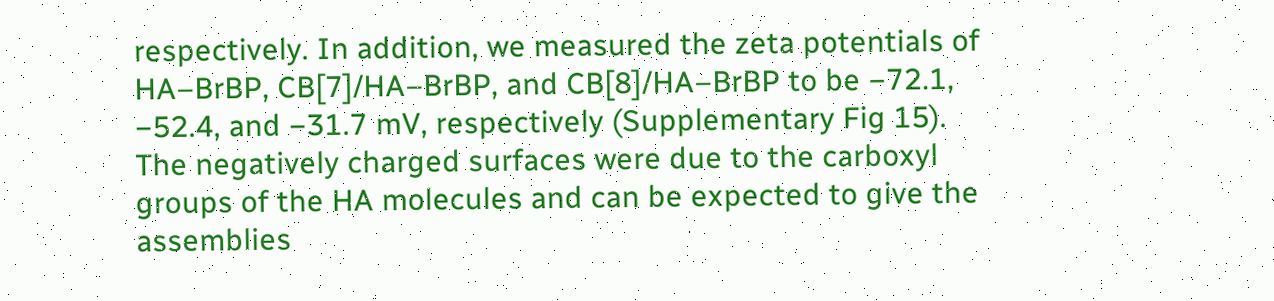respectively. In addition, we measured the zeta potentials of HA–BrBP, CB[7]/HA–BrBP, and CB[8]/HA–BrBP to be −72.1, −52.4, and −31.7 mV, respectively (Supplementary Fig 15). The negatively charged surfaces were due to the carboxyl groups of the HA molecules and can be expected to give the assemblies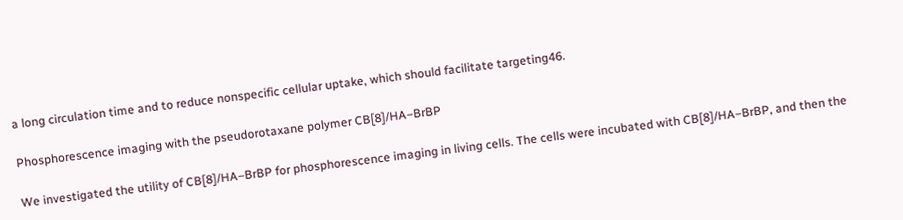a long circulation time and to reduce nonspecific cellular uptake, which should facilitate targeting46.

Phosphorescence imaging with the pseudorotaxane polymer CB[8]/HA–BrBP

We investigated the utility of CB[8]/HA–BrBP for phosphorescence imaging in living cells. The cells were incubated with CB[8]/HA–BrBP, and then the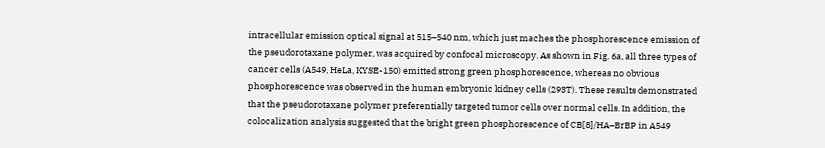intracellular emission optical signal at 515–540 nm, which just maches the phosphorescence emission of the pseudorotaxane polymer, was acquired by confocal microscopy. As shown in Fig. 6a, all three types of cancer cells (A549, HeLa, KYSE-150) emitted strong green phosphorescence, whereas no obvious phosphorescence was observed in the human embryonic kidney cells (293T). These results demonstrated that the pseudorotaxane polymer preferentially targeted tumor cells over normal cells. In addition, the colocalization analysis suggested that the bright green phosphorescence of CB[8]/HA–BrBP in A549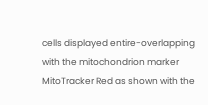cells displayed entire-overlapping with the mitochondrion marker MitoTracker Red as shown with the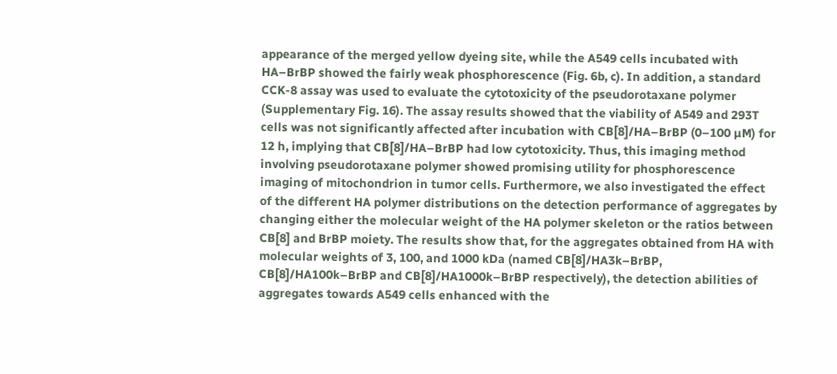appearance of the merged yellow dyeing site, while the A549 cells incubated with HA–BrBP showed the fairly weak phosphorescence (Fig. 6b, c). In addition, a standard CCK-8 assay was used to evaluate the cytotoxicity of the pseudorotaxane polymer (Supplementary Fig. 16). The assay results showed that the viability of A549 and 293T cells was not significantly affected after incubation with CB[8]/HA–BrBP (0–100 µM) for 12 h, implying that CB[8]/HA–BrBP had low cytotoxicity. Thus, this imaging method involving pseudorotaxane polymer showed promising utility for phosphorescence imaging of mitochondrion in tumor cells. Furthermore, we also investigated the effect of the different HA polymer distributions on the detection performance of aggregates by changing either the molecular weight of the HA polymer skeleton or the ratios between CB[8] and BrBP moiety. The results show that, for the aggregates obtained from HA with molecular weights of 3, 100, and 1000 kDa (named CB[8]/HA3k–BrBP, CB[8]/HA100k–BrBP and CB[8]/HA1000k–BrBP respectively), the detection abilities of aggregates towards A549 cells enhanced with the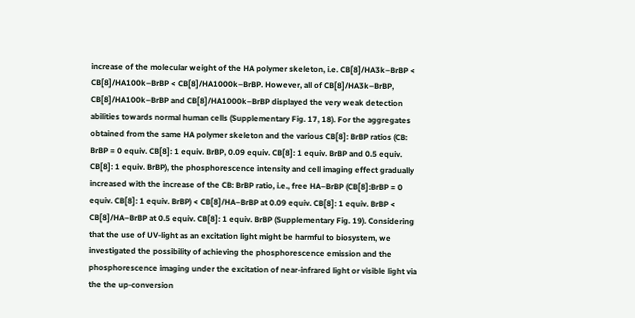increase of the molecular weight of the HA polymer skeleton, i.e. CB[8]/HA3k–BrBP < CB[8]/HA100k–BrBP < CB[8]/HA1000k–BrBP. However, all of CB[8]/HA3k–BrBP, CB[8]/HA100k–BrBP and CB[8]/HA1000k–BrBP displayed the very weak detection abilities towards normal human cells (Supplementary Fig. 17, 18). For the aggregates obtained from the same HA polymer skeleton and the various CB[8]: BrBP ratios (CB: BrBP = 0 equiv. CB[8]: 1 equiv. BrBP, 0.09 equiv. CB[8]: 1 equiv. BrBP and 0.5 equiv. CB[8]: 1 equiv. BrBP), the phosphorescence intensity and cell imaging effect gradually increased with the increase of the CB: BrBP ratio, i.e., free HA–BrBP (CB[8]:BrBP = 0 equiv. CB[8]: 1 equiv. BrBP) < CB[8]/HA–BrBP at 0.09 equiv. CB[8]: 1 equiv. BrBP < CB[8]/HA–BrBP at 0.5 equiv. CB[8]: 1 equiv. BrBP (Supplementary Fig. 19). Considering that the use of UV-light as an excitation light might be harmful to biosystem, we investigated the possibility of achieving the phosphorescence emission and the phosphorescence imaging under the excitation of near-infrared light or visible light via the the up-conversion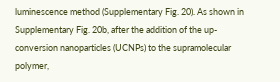luminescence method (Supplementary Fig. 20). As shown in Supplementary Fig. 20b, after the addition of the up-conversion nanoparticles (UCNPs) to the supramolecular polymer,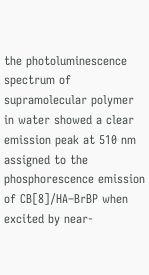the photoluminescence spectrum of supramolecular polymer in water showed a clear emission peak at 510 nm assigned to the phosphorescence emission of CB[8]/HA–BrBP when excited by near-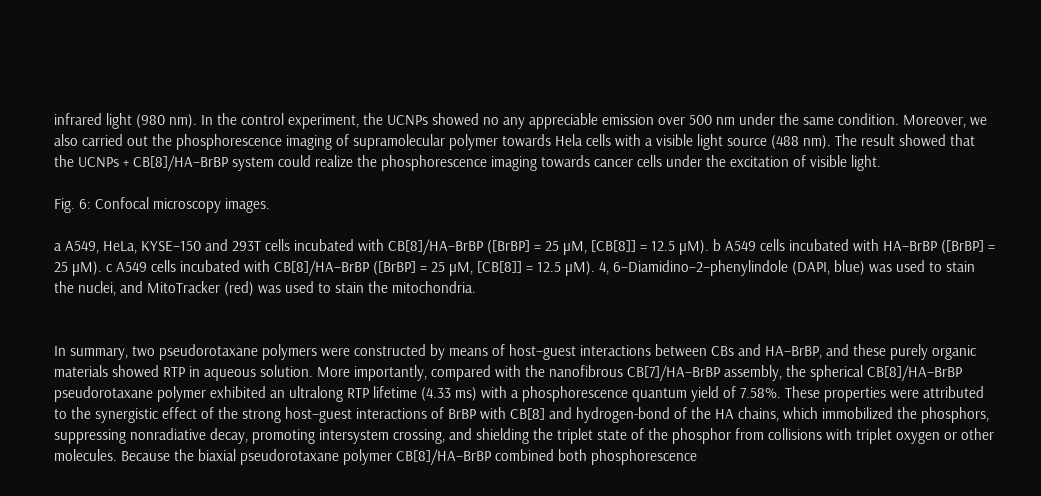infrared light (980 nm). In the control experiment, the UCNPs showed no any appreciable emission over 500 nm under the same condition. Moreover, we also carried out the phosphorescence imaging of supramolecular polymer towards Hela cells with a visible light source (488 nm). The result showed that the UCNPs + CB[8]/HA–BrBP system could realize the phosphorescence imaging towards cancer cells under the excitation of visible light.

Fig. 6: Confocal microscopy images.

a A549, HeLa, KYSE–150 and 293T cells incubated with CB[8]/HA–BrBP ([BrBP] = 25 µM, [CB[8]] = 12.5 µM). b A549 cells incubated with HA–BrBP ([BrBP] = 25 µM). c A549 cells incubated with CB[8]/HA–BrBP ([BrBP] = 25 µM, [CB[8]] = 12.5 µM). 4, 6–Diamidino–2–phenylindole (DAPI, blue) was used to stain the nuclei, and MitoTracker (red) was used to stain the mitochondria.


In summary, two pseudorotaxane polymers were constructed by means of host–guest interactions between CBs and HA–BrBP, and these purely organic materials showed RTP in aqueous solution. More importantly, compared with the nanofibrous CB[7]/HA–BrBP assembly, the spherical CB[8]/HA–BrBP pseudorotaxane polymer exhibited an ultralong RTP lifetime (4.33 ms) with a phosphorescence quantum yield of 7.58%. These properties were attributed to the synergistic effect of the strong host–guest interactions of BrBP with CB[8] and hydrogen-bond of the HA chains, which immobilized the phosphors, suppressing nonradiative decay, promoting intersystem crossing, and shielding the triplet state of the phosphor from collisions with triplet oxygen or other molecules. Because the biaxial pseudorotaxane polymer CB[8]/HA–BrBP combined both phosphorescence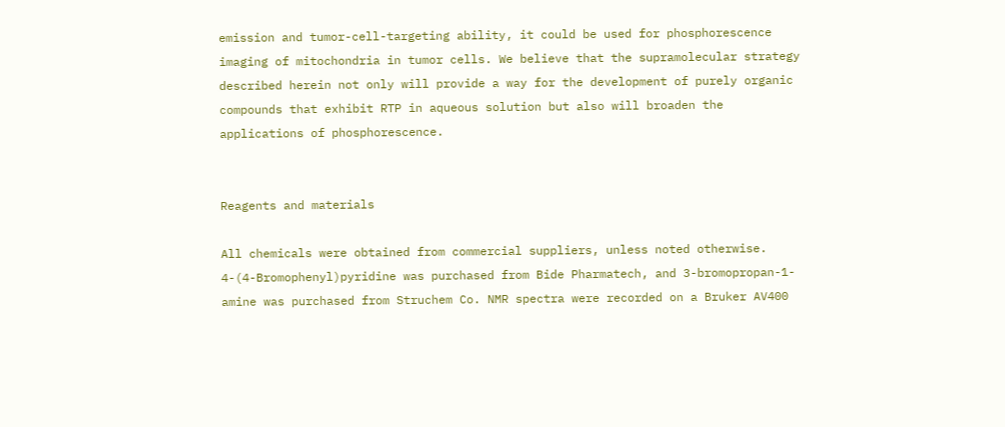emission and tumor-cell-targeting ability, it could be used for phosphorescence imaging of mitochondria in tumor cells. We believe that the supramolecular strategy described herein not only will provide a way for the development of purely organic compounds that exhibit RTP in aqueous solution but also will broaden the applications of phosphorescence.


Reagents and materials

All chemicals were obtained from commercial suppliers, unless noted otherwise. 4-(4-Bromophenyl)pyridine was purchased from Bide Pharmatech, and 3-bromopropan-1-amine was purchased from Struchem Co. NMR spectra were recorded on a Bruker AV400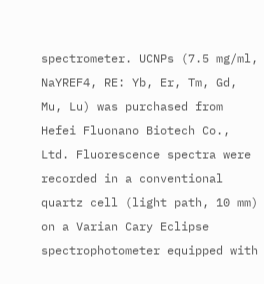spectrometer. UCNPs (7.5 mg/ml, NaYREF4, RE: Yb, Er, Tm, Gd, Mu, Lu) was purchased from Hefei Fluonano Biotech Co., Ltd. Fluorescence spectra were recorded in a conventional quartz cell (light path, 10 mm) on a Varian Cary Eclipse spectrophotometer equipped with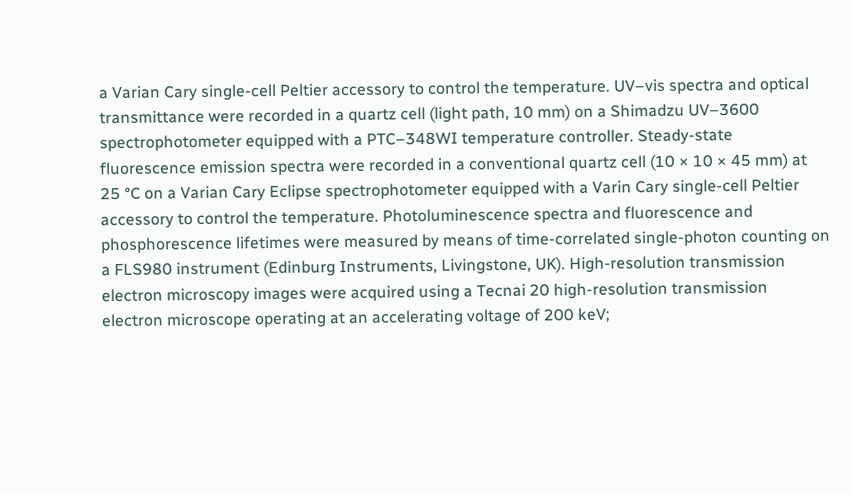a Varian Cary single-cell Peltier accessory to control the temperature. UV–vis spectra and optical transmittance were recorded in a quartz cell (light path, 10 mm) on a Shimadzu UV–3600 spectrophotometer equipped with a PTC–348WI temperature controller. Steady-state fluorescence emission spectra were recorded in a conventional quartz cell (10 × 10 × 45 mm) at 25 °C on a Varian Cary Eclipse spectrophotometer equipped with a Varin Cary single-cell Peltier accessory to control the temperature. Photoluminescence spectra and fluorescence and phosphorescence lifetimes were measured by means of time-correlated single-photon counting on a FLS980 instrument (Edinburg Instruments, Livingstone, UK). High-resolution transmission electron microscopy images were acquired using a Tecnai 20 high-resolution transmission electron microscope operating at an accelerating voltage of 200 keV;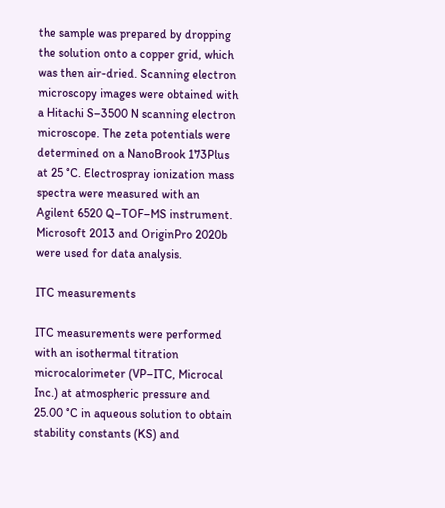the sample was prepared by dropping the solution onto a copper grid, which was then air-dried. Scanning electron microscopy images were obtained with a Hitachi S–3500 N scanning electron microscope. The zeta potentials were determined on a NanoBrook 173Plus at 25 °C. Electrospray ionization mass spectra were measured with an Agilent 6520 Q–TOF–MS instrument. Microsoft 2013 and OriginPro 2020b were used for data analysis.

ITC measurements

ITC measurements were performed with an isothermal titration microcalorimeter (VP–ITC, Microcal Inc.) at atmospheric pressure and 25.00 °C in aqueous solution to obtain stability constants (KS) and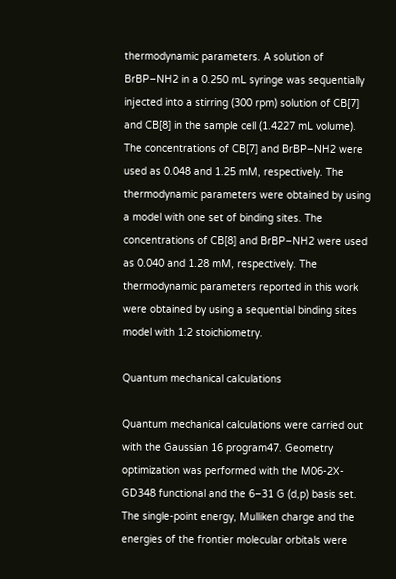thermodynamic parameters. A solution of BrBP–NH2 in a 0.250 mL syringe was sequentially injected into a stirring (300 rpm) solution of CB[7] and CB[8] in the sample cell (1.4227 mL volume). The concentrations of CB[7] and BrBP–NH2 were used as 0.048 and 1.25 mM, respectively. The thermodynamic parameters were obtained by using a model with one set of binding sites. The concentrations of CB[8] and BrBP–NH2 were used as 0.040 and 1.28 mM, respectively. The thermodynamic parameters reported in this work were obtained by using a sequential binding sites model with 1:2 stoichiometry.

Quantum mechanical calculations

Quantum mechanical calculations were carried out with the Gaussian 16 program47. Geometry optimization was performed with the M06-2X-GD348 functional and the 6–31 G (d,p) basis set. The single-point energy, Mulliken charge and the energies of the frontier molecular orbitals were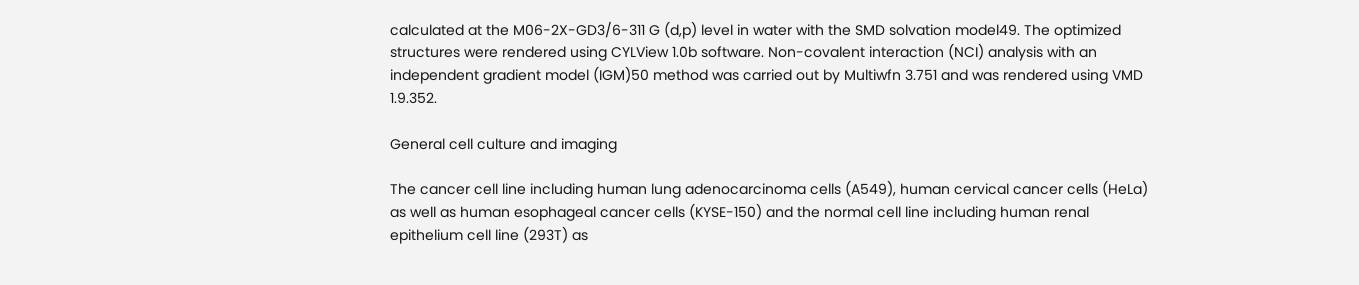calculated at the M06-2X-GD3/6-311 G (d,p) level in water with the SMD solvation model49. The optimized structures were rendered using CYLView 1.0b software. Non-covalent interaction (NCI) analysis with an independent gradient model (IGM)50 method was carried out by Multiwfn 3.751 and was rendered using VMD 1.9.352.

General cell culture and imaging

The cancer cell line including human lung adenocarcinoma cells (A549), human cervical cancer cells (HeLa) as well as human esophageal cancer cells (KYSE-150) and the normal cell line including human renal epithelium cell line (293T) as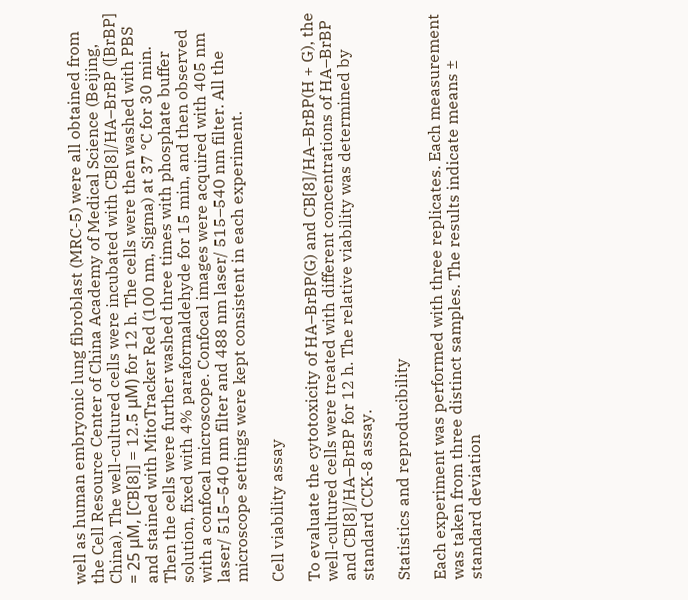well as human embryonic lung fibroblast (MRC-5) were all obtained from the Cell Resource Center of China Academy of Medical Science (Beijing, China). The well-cultured cells were incubated with CB[8]/HA–BrBP ([BrBP] = 25 μM, [CB[8]] = 12.5 μM) for 12 h. The cells were then washed with PBS and stained with MitoTracker Red (100 nm, Sigma) at 37 °C for 30 min. Then the cells were further washed three times with phosphate buffer solution, fixed with 4% paraformaldehyde for 15 min, and then observed with a confocal microscope. Confocal images were acquired with 405 nm laser/ 515–540 nm filter and 488 nm laser/ 515–540 nm filter. All the microscope settings were kept consistent in each experiment.

Cell viability assay

To evaluate the cytotoxicity of HA–BrBP(G) and CB[8]/HA–BrBP(H + G), the well-cultured cells were treated with different concentrations of HA–BrBP and CB[8]/HA–BrBP for 12 h. The relative viability was determined by standard CCK-8 assay.

Statistics and reproducibility

Each experiment was performed with three replicates. Each measurement was taken from three distinct samples. The results indicate means ± standard deviation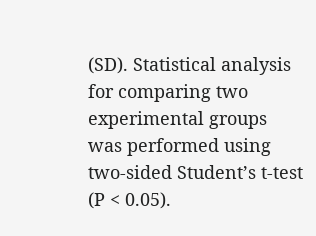(SD). Statistical analysis for comparing two experimental groups was performed using two-sided Student’s t-test (P < 0.05).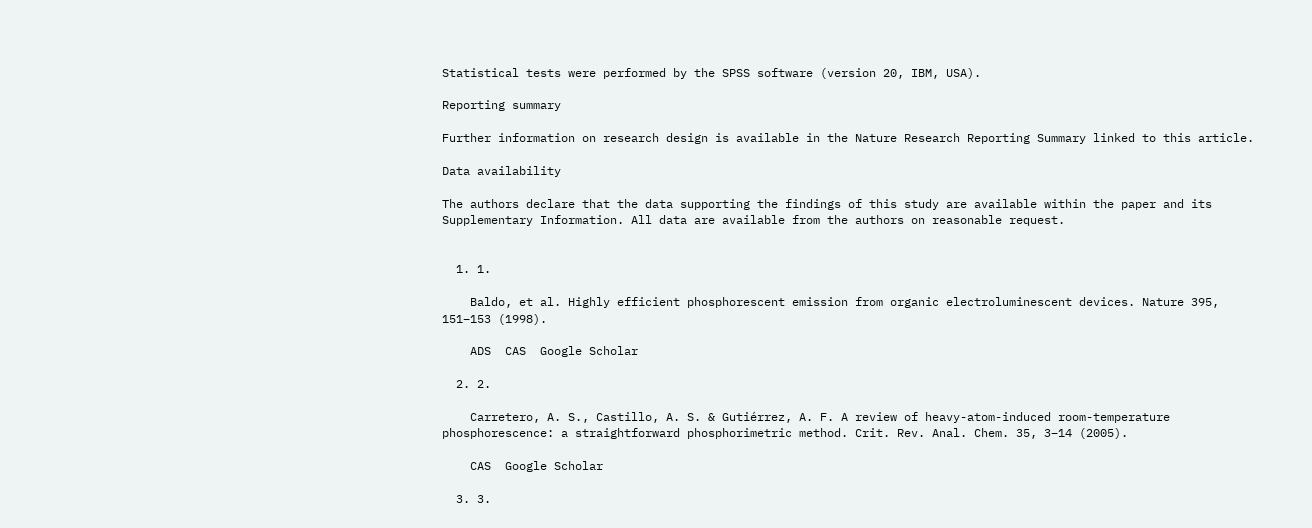Statistical tests were performed by the SPSS software (version 20, IBM, USA).

Reporting summary

Further information on research design is available in the Nature Research Reporting Summary linked to this article.

Data availability

The authors declare that the data supporting the findings of this study are available within the paper and its Supplementary Information. All data are available from the authors on reasonable request.


  1. 1.

    Baldo, et al. Highly efficient phosphorescent emission from organic electroluminescent devices. Nature 395, 151–153 (1998).

    ADS  CAS  Google Scholar

  2. 2.

    Carretero, A. S., Castillo, A. S. & Gutiérrez, A. F. A review of heavy-atom-induced room-temperature phosphorescence: a straightforward phosphorimetric method. Crit. Rev. Anal. Chem. 35, 3–14 (2005).

    CAS  Google Scholar

  3. 3.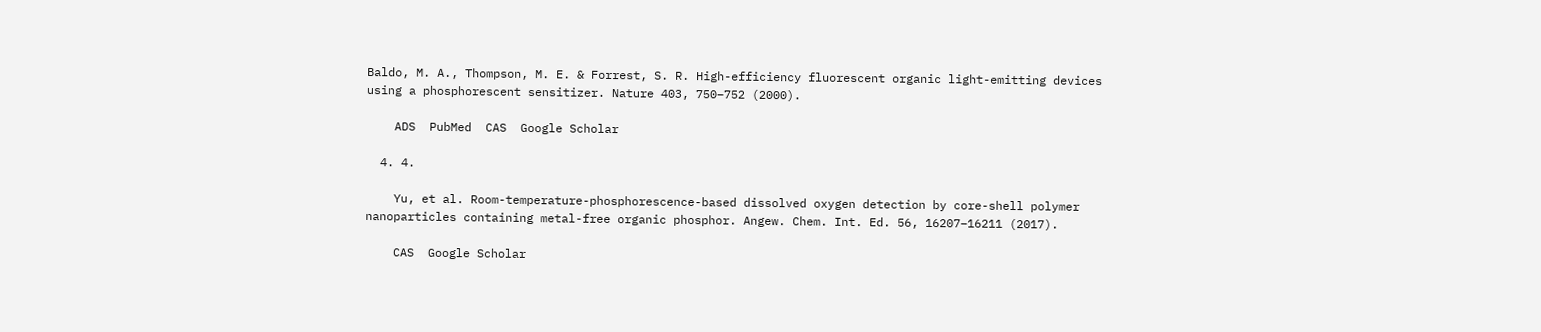Baldo, M. A., Thompson, M. E. & Forrest, S. R. High-efficiency fluorescent organic light-emitting devices using a phosphorescent sensitizer. Nature 403, 750–752 (2000).

    ADS  PubMed  CAS  Google Scholar

  4. 4.

    Yu, et al. Room-temperature-phosphorescence-based dissolved oxygen detection by core-shell polymer nanoparticles containing metal-free organic phosphor. Angew. Chem. Int. Ed. 56, 16207–16211 (2017).

    CAS  Google Scholar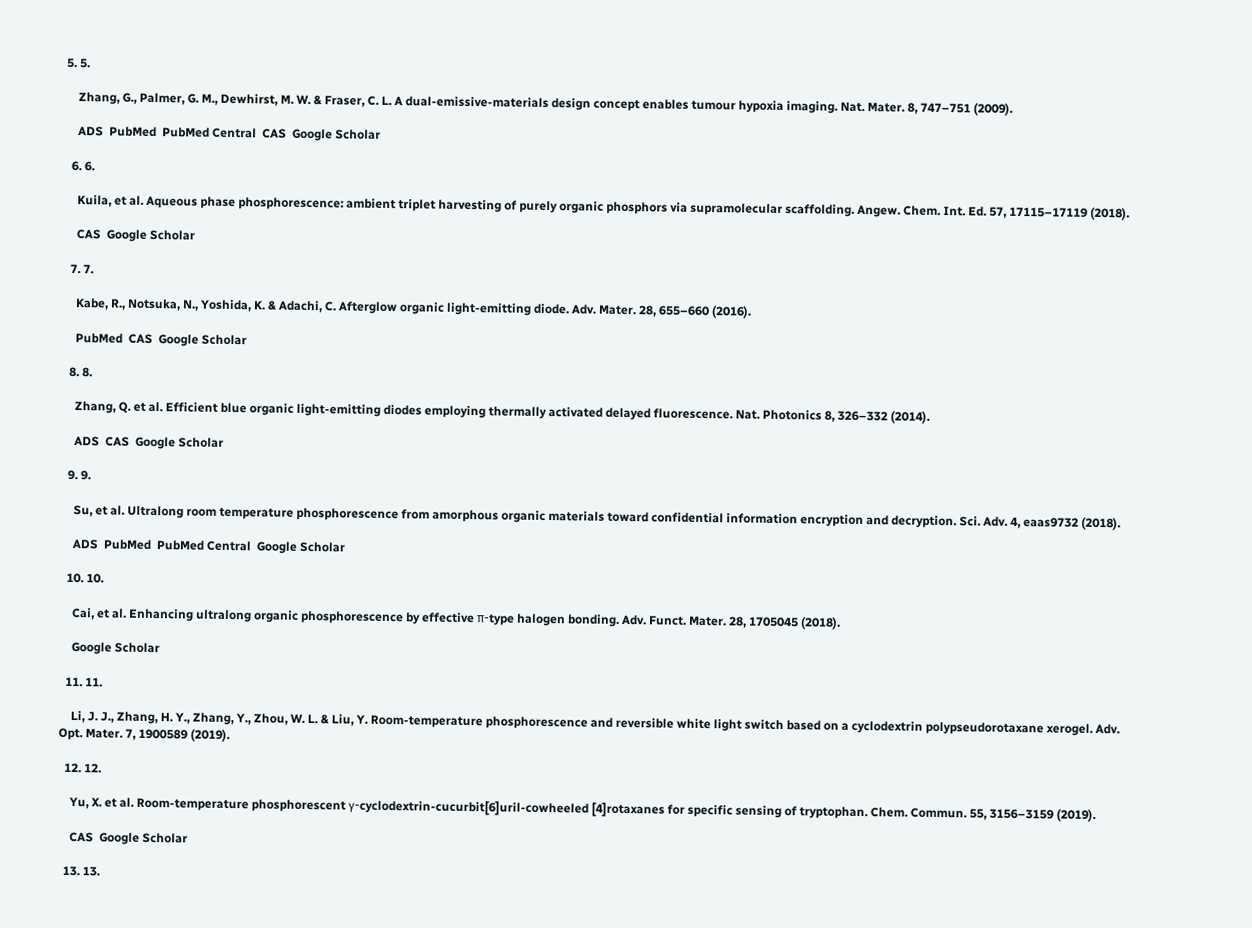5. 5.

    Zhang, G., Palmer, G. M., Dewhirst, M. W. & Fraser, C. L. A dual-emissive-materials design concept enables tumour hypoxia imaging. Nat. Mater. 8, 747–751 (2009).

    ADS  PubMed  PubMed Central  CAS  Google Scholar

  6. 6.

    Kuila, et al. Aqueous phase phosphorescence: ambient triplet harvesting of purely organic phosphors via supramolecular scaffolding. Angew. Chem. Int. Ed. 57, 17115–17119 (2018).

    CAS  Google Scholar

  7. 7.

    Kabe, R., Notsuka, N., Yoshida, K. & Adachi, C. Afterglow organic light-emitting diode. Adv. Mater. 28, 655–660 (2016).

    PubMed  CAS  Google Scholar

  8. 8.

    Zhang, Q. et al. Efficient blue organic light-emitting diodes employing thermally activated delayed fluorescence. Nat. Photonics 8, 326–332 (2014).

    ADS  CAS  Google Scholar

  9. 9.

    Su, et al. Ultralong room temperature phosphorescence from amorphous organic materials toward confidential information encryption and decryption. Sci. Adv. 4, eaas9732 (2018).

    ADS  PubMed  PubMed Central  Google Scholar

  10. 10.

    Cai, et al. Enhancing ultralong organic phosphorescence by effective π-type halogen bonding. Adv. Funct. Mater. 28, 1705045 (2018).

    Google Scholar

  11. 11.

    Li, J. J., Zhang, H. Y., Zhang, Y., Zhou, W. L. & Liu, Y. Room-temperature phosphorescence and reversible white light switch based on a cyclodextrin polypseudorotaxane xerogel. Adv. Opt. Mater. 7, 1900589 (2019).

  12. 12.

    Yu, X. et al. Room-temperature phosphorescent γ-cyclodextrin-cucurbit[6]uril-cowheeled [4]rotaxanes for specific sensing of tryptophan. Chem. Commun. 55, 3156–3159 (2019).

    CAS  Google Scholar

  13. 13.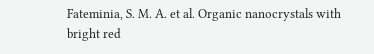Fateminia, S. M. A. et al. Organic nanocrystals with bright red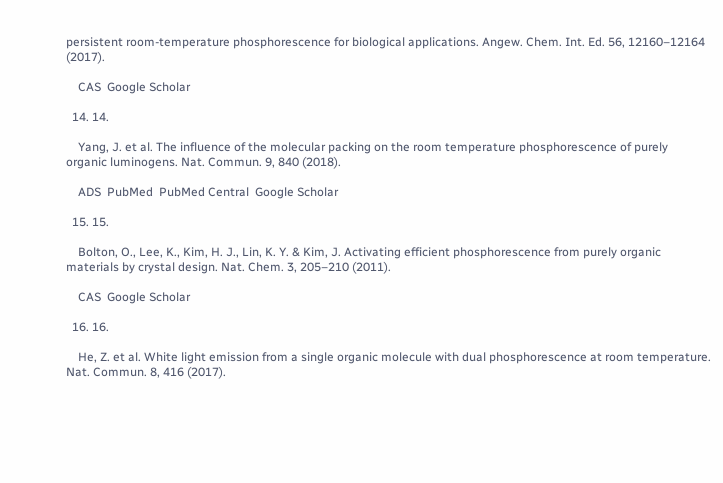persistent room-temperature phosphorescence for biological applications. Angew. Chem. Int. Ed. 56, 12160–12164 (2017).

    CAS  Google Scholar

  14. 14.

    Yang, J. et al. The influence of the molecular packing on the room temperature phosphorescence of purely organic luminogens. Nat. Commun. 9, 840 (2018).

    ADS  PubMed  PubMed Central  Google Scholar

  15. 15.

    Bolton, O., Lee, K., Kim, H. J., Lin, K. Y. & Kim, J. Activating efficient phosphorescence from purely organic materials by crystal design. Nat. Chem. 3, 205–210 (2011).

    CAS  Google Scholar

  16. 16.

    He, Z. et al. White light emission from a single organic molecule with dual phosphorescence at room temperature. Nat. Commun. 8, 416 (2017).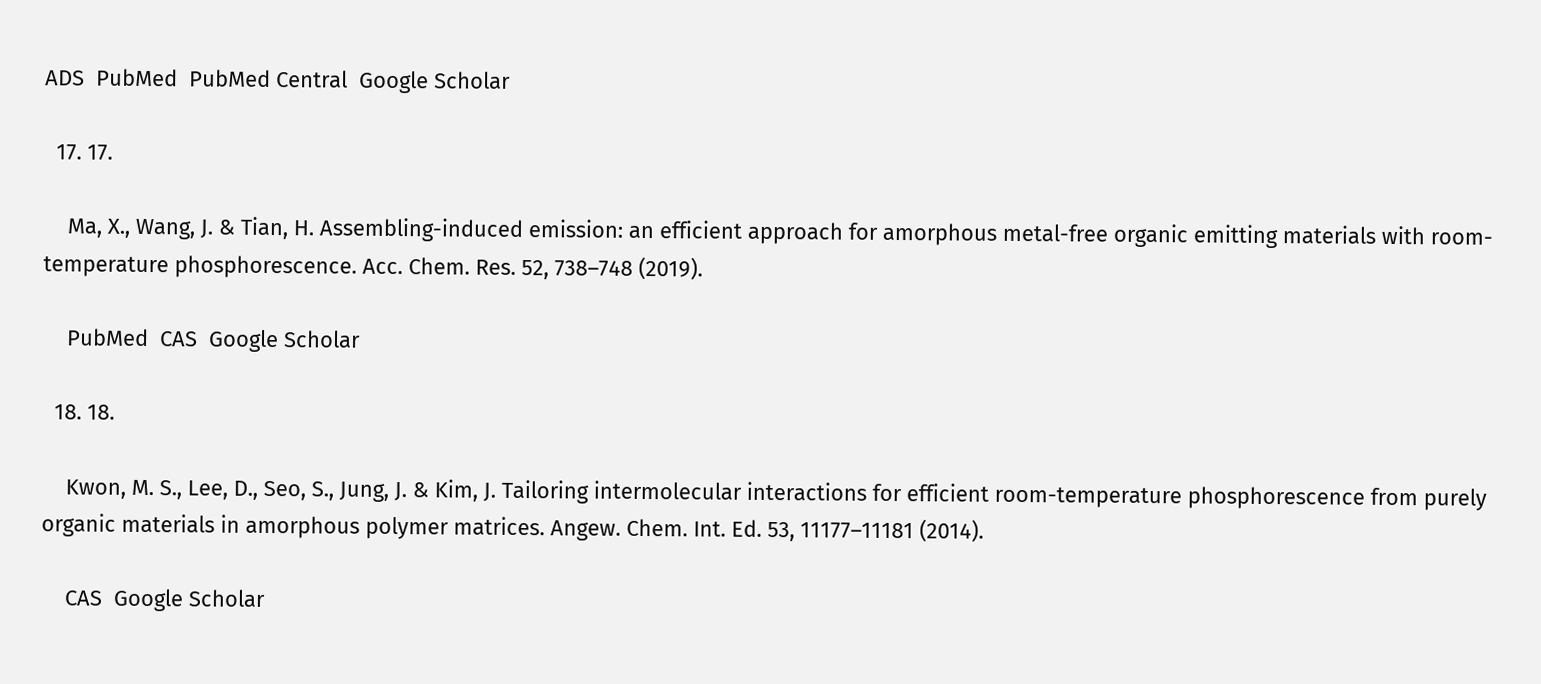ADS  PubMed  PubMed Central  Google Scholar

  17. 17.

    Ma, X., Wang, J. & Tian, H. Assembling-induced emission: an efficient approach for amorphous metal-free organic emitting materials with room-temperature phosphorescence. Acc. Chem. Res. 52, 738–748 (2019).

    PubMed  CAS  Google Scholar

  18. 18.

    Kwon, M. S., Lee, D., Seo, S., Jung, J. & Kim, J. Tailoring intermolecular interactions for efficient room-temperature phosphorescence from purely organic materials in amorphous polymer matrices. Angew. Chem. Int. Ed. 53, 11177–11181 (2014).

    CAS  Google Scholar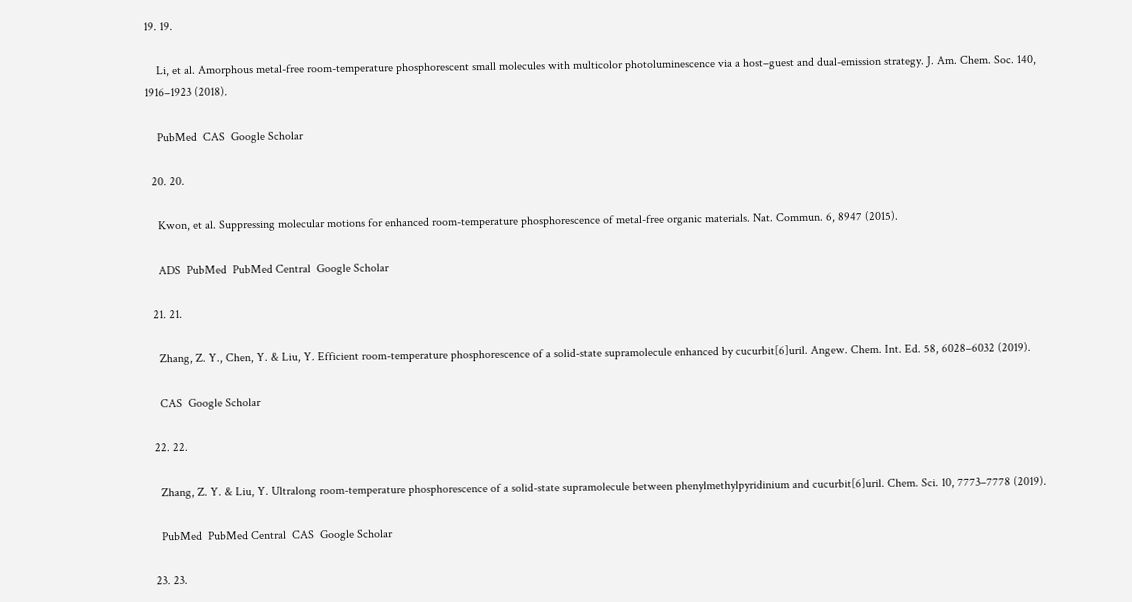19. 19.

    Li, et al. Amorphous metal-free room-temperature phosphorescent small molecules with multicolor photoluminescence via a host–guest and dual-emission strategy. J. Am. Chem. Soc. 140, 1916–1923 (2018).

    PubMed  CAS  Google Scholar

  20. 20.

    Kwon, et al. Suppressing molecular motions for enhanced room-temperature phosphorescence of metal-free organic materials. Nat. Commun. 6, 8947 (2015).

    ADS  PubMed  PubMed Central  Google Scholar

  21. 21.

    Zhang, Z. Y., Chen, Y. & Liu, Y. Efficient room-temperature phosphorescence of a solid-state supramolecule enhanced by cucurbit[6]uril. Angew. Chem. Int. Ed. 58, 6028–6032 (2019).

    CAS  Google Scholar

  22. 22.

    Zhang, Z. Y. & Liu, Y. Ultralong room-temperature phosphorescence of a solid-state supramolecule between phenylmethylpyridinium and cucurbit[6]uril. Chem. Sci. 10, 7773–7778 (2019).

    PubMed  PubMed Central  CAS  Google Scholar

  23. 23.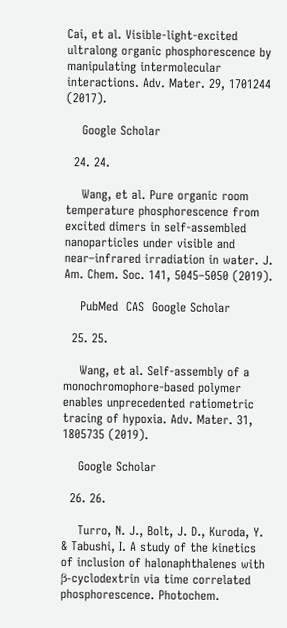Cai, et al. Visible-light-excited ultralong organic phosphorescence by manipulating intermolecular interactions. Adv. Mater. 29, 1701244 (2017).

    Google Scholar

  24. 24.

    Wang, et al. Pure organic room temperature phosphorescence from excited dimers in self-assembled nanoparticles under visible and near–infrared irradiation in water. J. Am. Chem. Soc. 141, 5045–5050 (2019).

    PubMed  CAS  Google Scholar

  25. 25.

    Wang, et al. Self-assembly of a monochromophore-based polymer enables unprecedented ratiometric tracing of hypoxia. Adv. Mater. 31, 1805735 (2019).

    Google Scholar

  26. 26.

    Turro, N. J., Bolt, J. D., Kuroda, Y. & Tabushi, I. A study of the kinetics of inclusion of halonaphthalenes with β-cyclodextrin via time correlated phosphorescence. Photochem.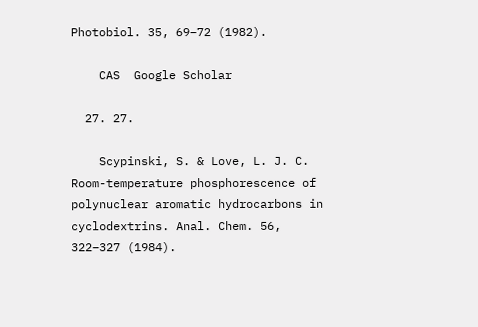Photobiol. 35, 69–72 (1982).

    CAS  Google Scholar

  27. 27.

    Scypinski, S. & Love, L. J. C. Room-temperature phosphorescence of polynuclear aromatic hydrocarbons in cyclodextrins. Anal. Chem. 56, 322–327 (1984).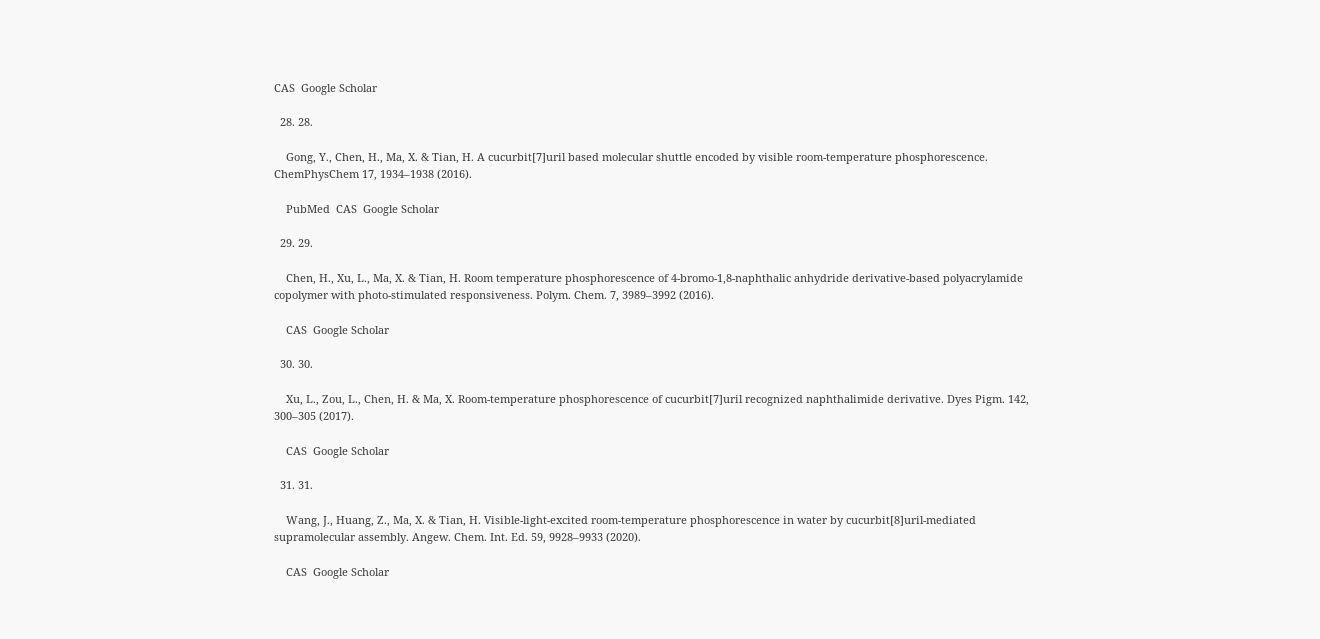CAS  Google Scholar

  28. 28.

    Gong, Y., Chen, H., Ma, X. & Tian, H. A cucurbit[7]uril based molecular shuttle encoded by visible room-temperature phosphorescence. ChemPhysChem 17, 1934–1938 (2016).

    PubMed  CAS  Google Scholar

  29. 29.

    Chen, H., Xu, L., Ma, X. & Tian, H. Room temperature phosphorescence of 4-bromo-1,8-naphthalic anhydride derivative-based polyacrylamide copolymer with photo-stimulated responsiveness. Polym. Chem. 7, 3989–3992 (2016).

    CAS  Google Scholar

  30. 30.

    Xu, L., Zou, L., Chen, H. & Ma, X. Room-temperature phosphorescence of cucurbit[7]uril recognized naphthalimide derivative. Dyes Pigm. 142, 300–305 (2017).

    CAS  Google Scholar

  31. 31.

    Wang, J., Huang, Z., Ma, X. & Tian, H. Visible-light-excited room-temperature phosphorescence in water by cucurbit[8]uril-mediated supramolecular assembly. Angew. Chem. Int. Ed. 59, 9928–9933 (2020).

    CAS  Google Scholar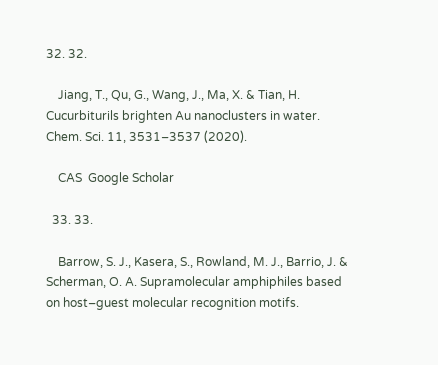32. 32.

    Jiang, T., Qu, G., Wang, J., Ma, X. & Tian, H. Cucurbiturils brighten Au nanoclusters in water. Chem. Sci. 11, 3531–3537 (2020).

    CAS  Google Scholar

  33. 33.

    Barrow, S. J., Kasera, S., Rowland, M. J., Barrio, J. & Scherman, O. A. Supramolecular amphiphiles based on host–guest molecular recognition motifs.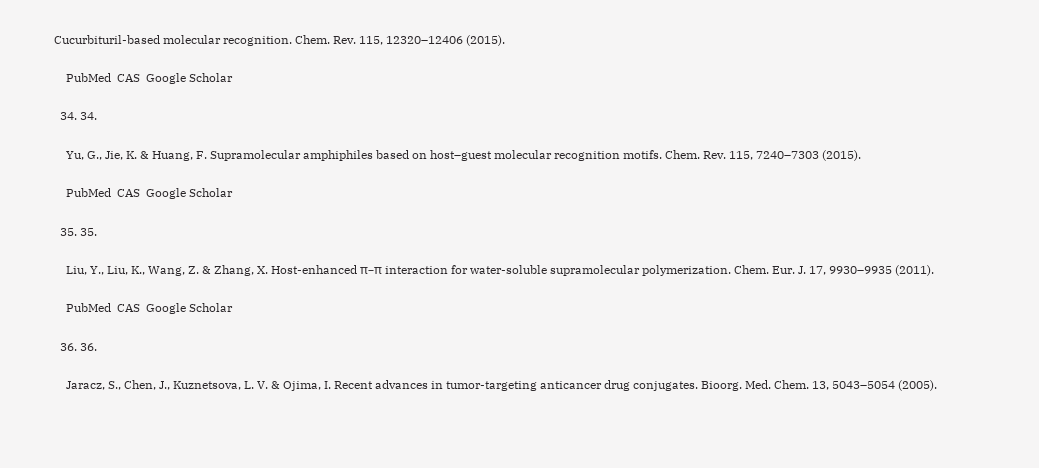Cucurbituril-based molecular recognition. Chem. Rev. 115, 12320–12406 (2015).

    PubMed  CAS  Google Scholar

  34. 34.

    Yu, G., Jie, K. & Huang, F. Supramolecular amphiphiles based on host–guest molecular recognition motifs. Chem. Rev. 115, 7240–7303 (2015).

    PubMed  CAS  Google Scholar

  35. 35.

    Liu, Y., Liu, K., Wang, Z. & Zhang, X. Host-enhanced π–π interaction for water-soluble supramolecular polymerization. Chem. Eur. J. 17, 9930–9935 (2011).

    PubMed  CAS  Google Scholar

  36. 36.

    Jaracz, S., Chen, J., Kuznetsova, L. V. & Ojima, I. Recent advances in tumor-targeting anticancer drug conjugates. Bioorg. Med. Chem. 13, 5043–5054 (2005).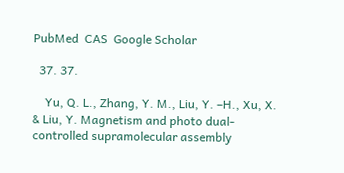PubMed  CAS  Google Scholar

  37. 37.

    Yu, Q. L., Zhang, Y. M., Liu, Y. –H., Xu, X. & Liu, Y. Magnetism and photo dual-controlled supramolecular assembly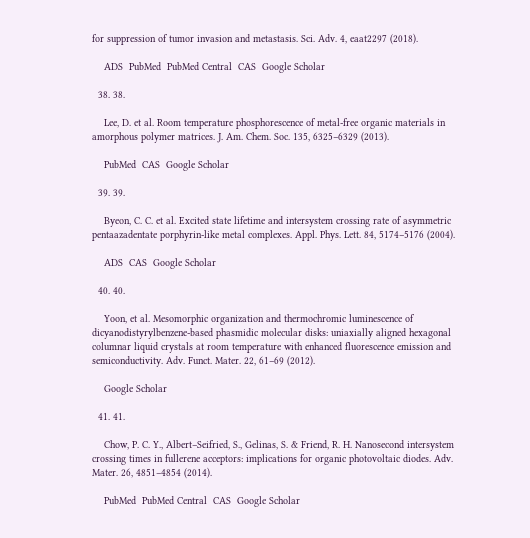for suppression of tumor invasion and metastasis. Sci. Adv. 4, eaat2297 (2018).

    ADS  PubMed  PubMed Central  CAS  Google Scholar

  38. 38.

    Lee, D. et al. Room temperature phosphorescence of metal-free organic materials in amorphous polymer matrices. J. Am. Chem. Soc. 135, 6325–6329 (2013).

    PubMed  CAS  Google Scholar

  39. 39.

    Byeon, C. C. et al. Excited state lifetime and intersystem crossing rate of asymmetric pentaazadentate porphyrin-like metal complexes. Appl. Phys. Lett. 84, 5174–5176 (2004).

    ADS  CAS  Google Scholar

  40. 40.

    Yoon, et al. Mesomorphic organization and thermochromic luminescence of dicyanodistyrylbenzene-based phasmidic molecular disks: uniaxially aligned hexagonal columnar liquid crystals at room temperature with enhanced fluorescence emission and semiconductivity. Adv. Funct. Mater. 22, 61–69 (2012).

    Google Scholar

  41. 41.

    Chow, P. C. Y., Albert–Seifried, S., Gelinas, S. & Friend, R. H. Nanosecond intersystem crossing times in fullerene acceptors: implications for organic photovoltaic diodes. Adv. Mater. 26, 4851–4854 (2014).

    PubMed  PubMed Central  CAS  Google Scholar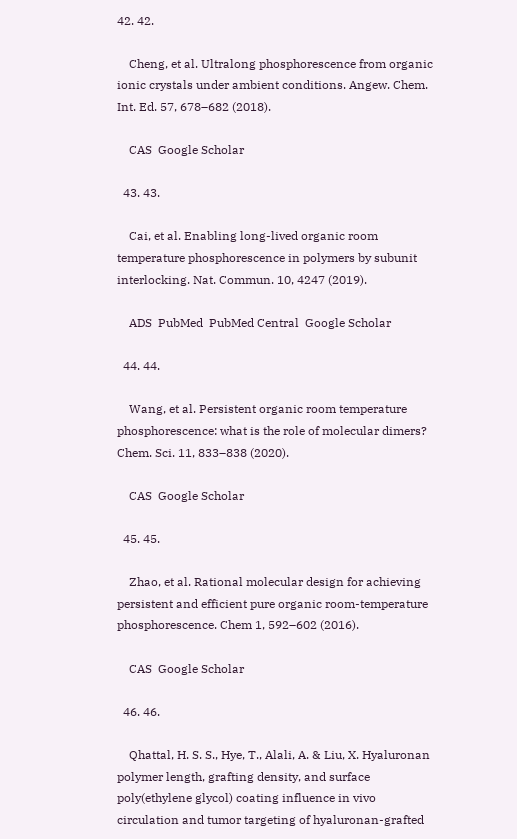42. 42.

    Cheng, et al. Ultralong phosphorescence from organic ionic crystals under ambient conditions. Angew. Chem. Int. Ed. 57, 678–682 (2018).

    CAS  Google Scholar

  43. 43.

    Cai, et al. Enabling long-lived organic room temperature phosphorescence in polymers by subunit interlocking. Nat. Commun. 10, 4247 (2019).

    ADS  PubMed  PubMed Central  Google Scholar

  44. 44.

    Wang, et al. Persistent organic room temperature phosphorescence: what is the role of molecular dimers? Chem. Sci. 11, 833–838 (2020).

    CAS  Google Scholar

  45. 45.

    Zhao, et al. Rational molecular design for achieving persistent and efficient pure organic room-temperature phosphorescence. Chem 1, 592–602 (2016).

    CAS  Google Scholar

  46. 46.

    Qhattal, H. S. S., Hye, T., Alali, A. & Liu, X. Hyaluronan polymer length, grafting density, and surface poly(ethylene glycol) coating influence in vivo circulation and tumor targeting of hyaluronan-grafted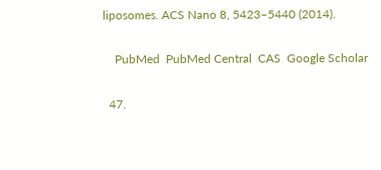liposomes. ACS Nano 8, 5423–5440 (2014).

    PubMed  PubMed Central  CAS  Google Scholar

  47.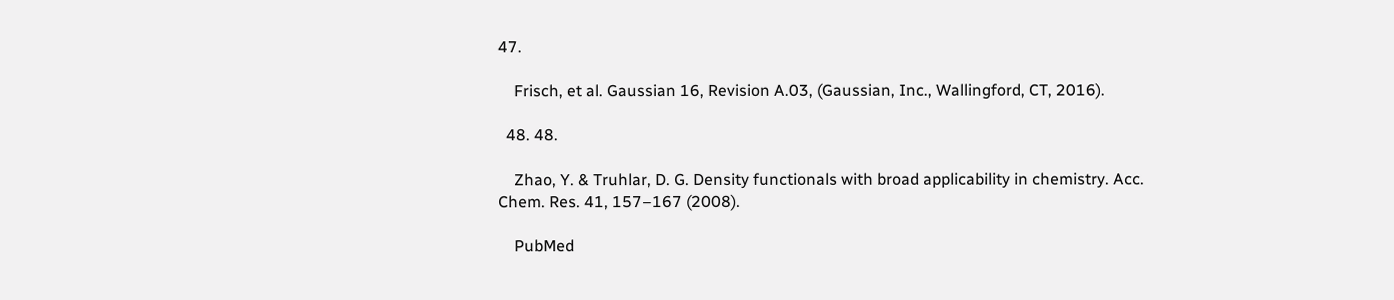47.

    Frisch, et al. Gaussian 16, Revision A.03, (Gaussian, Inc., Wallingford, CT, 2016).

  48. 48.

    Zhao, Y. & Truhlar, D. G. Density functionals with broad applicability in chemistry. Acc. Chem. Res. 41, 157–167 (2008).

    PubMed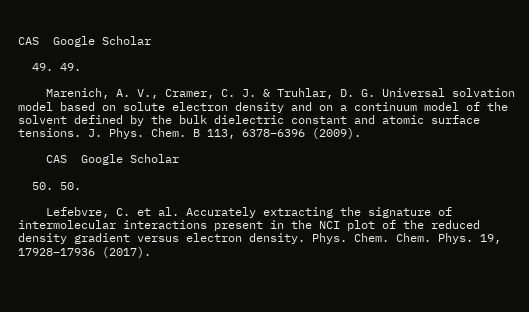CAS  Google Scholar

  49. 49.

    Marenich, A. V., Cramer, C. J. & Truhlar, D. G. Universal solvation model based on solute electron density and on a continuum model of the solvent defined by the bulk dielectric constant and atomic surface tensions. J. Phys. Chem. B 113, 6378–6396 (2009).

    CAS  Google Scholar

  50. 50.

    Lefebvre, C. et al. Accurately extracting the signature of intermolecular interactions present in the NCI plot of the reduced density gradient versus electron density. Phys. Chem. Chem. Phys. 19, 17928–17936 (2017).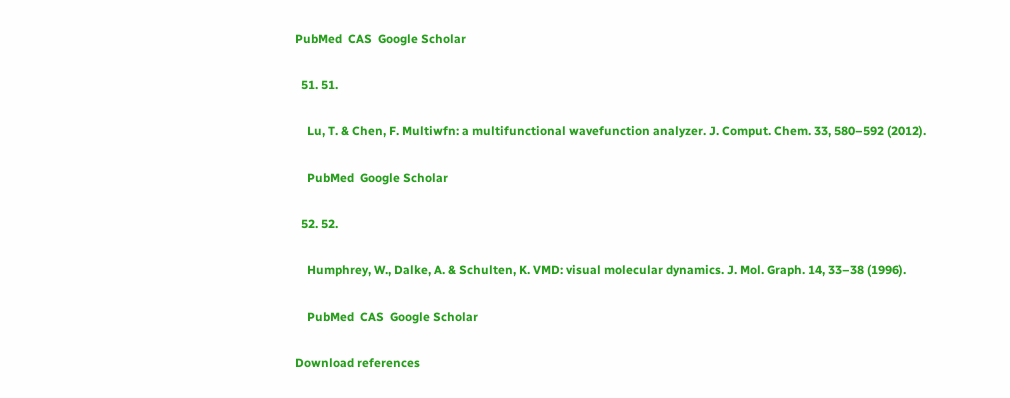PubMed  CAS  Google Scholar

  51. 51.

    Lu, T. & Chen, F. Multiwfn: a multifunctional wavefunction analyzer. J. Comput. Chem. 33, 580–592 (2012).

    PubMed  Google Scholar

  52. 52.

    Humphrey, W., Dalke, A. & Schulten, K. VMD: visual molecular dynamics. J. Mol. Graph. 14, 33–38 (1996).

    PubMed  CAS  Google Scholar

Download references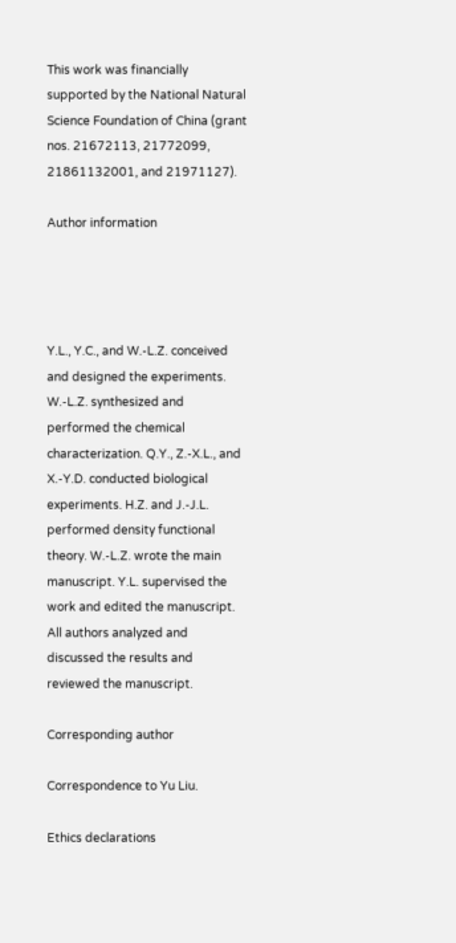This work was financially supported by the National Natural Science Foundation of China (grant nos. 21672113, 21772099, 21861132001, and 21971127).

Author information




Y.L., Y.C., and W.-L.Z. conceived and designed the experiments. W.-L.Z. synthesized and performed the chemical characterization. Q.Y., Z.-X.L., and X.-Y.D. conducted biological experiments. H.Z. and J.-J.L. performed density functional theory. W.-L.Z. wrote the main manuscript. Y.L. supervised the work and edited the manuscript. All authors analyzed and discussed the results and reviewed the manuscript.

Corresponding author

Correspondence to Yu Liu.

Ethics declarations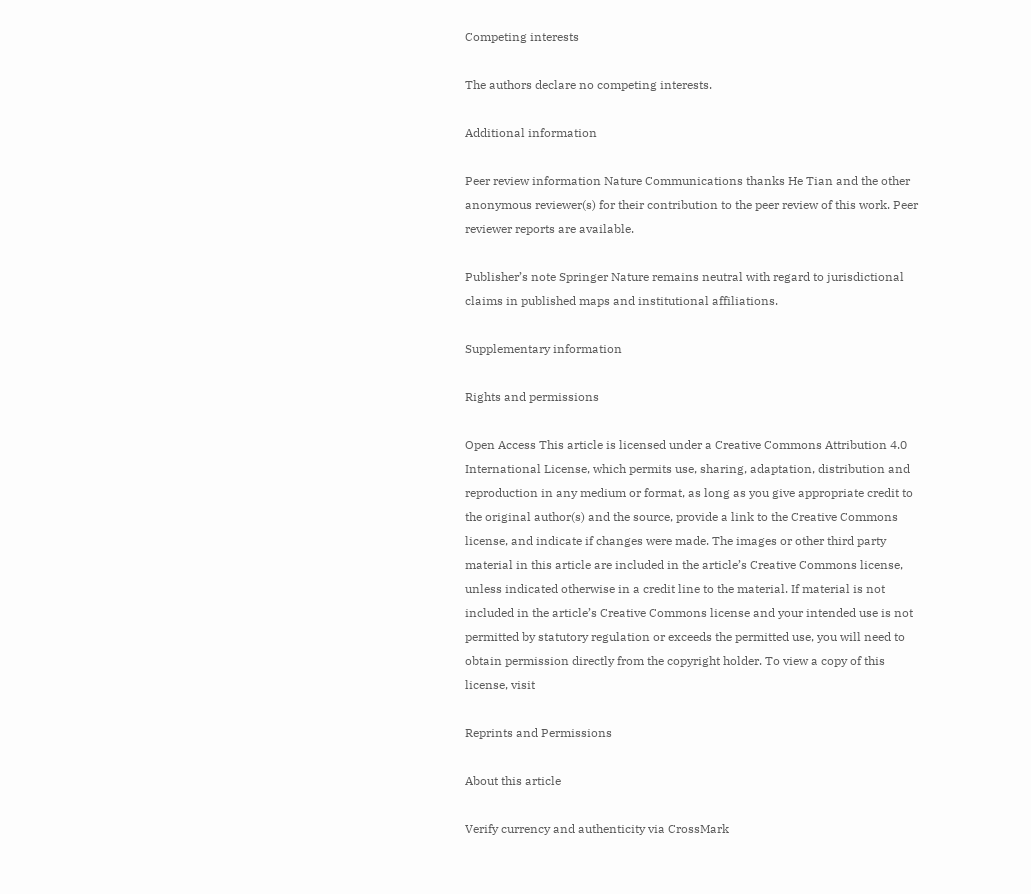Competing interests

The authors declare no competing interests.

Additional information

Peer review information Nature Communications thanks He Tian and the other anonymous reviewer(s) for their contribution to the peer review of this work. Peer reviewer reports are available.

Publisher’s note Springer Nature remains neutral with regard to jurisdictional claims in published maps and institutional affiliations.

Supplementary information

Rights and permissions

Open Access This article is licensed under a Creative Commons Attribution 4.0 International License, which permits use, sharing, adaptation, distribution and reproduction in any medium or format, as long as you give appropriate credit to the original author(s) and the source, provide a link to the Creative Commons license, and indicate if changes were made. The images or other third party material in this article are included in the article’s Creative Commons license, unless indicated otherwise in a credit line to the material. If material is not included in the article’s Creative Commons license and your intended use is not permitted by statutory regulation or exceeds the permitted use, you will need to obtain permission directly from the copyright holder. To view a copy of this license, visit

Reprints and Permissions

About this article

Verify currency and authenticity via CrossMark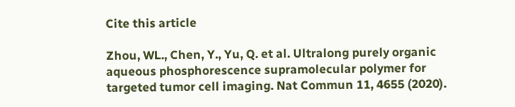Cite this article

Zhou, WL., Chen, Y., Yu, Q. et al. Ultralong purely organic aqueous phosphorescence supramolecular polymer for targeted tumor cell imaging. Nat Commun 11, 4655 (2020).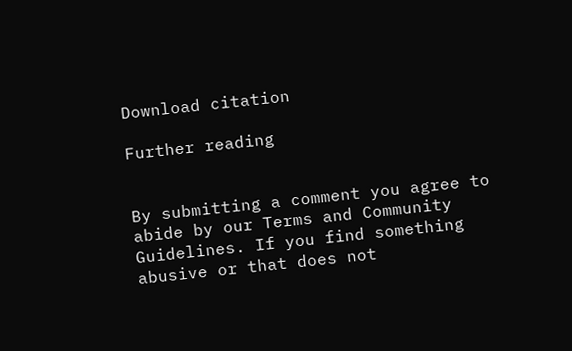Download citation

Further reading


By submitting a comment you agree to abide by our Terms and Community Guidelines. If you find something abusive or that does not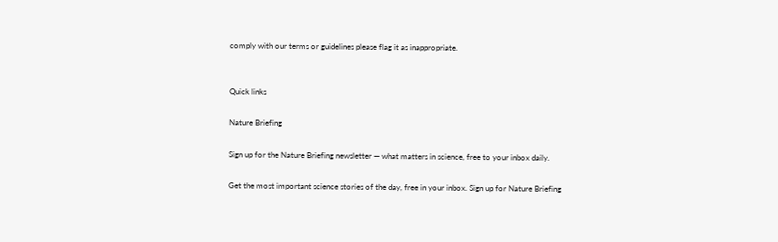comply with our terms or guidelines please flag it as inappropriate.


Quick links

Nature Briefing

Sign up for the Nature Briefing newsletter — what matters in science, free to your inbox daily.

Get the most important science stories of the day, free in your inbox. Sign up for Nature Briefing